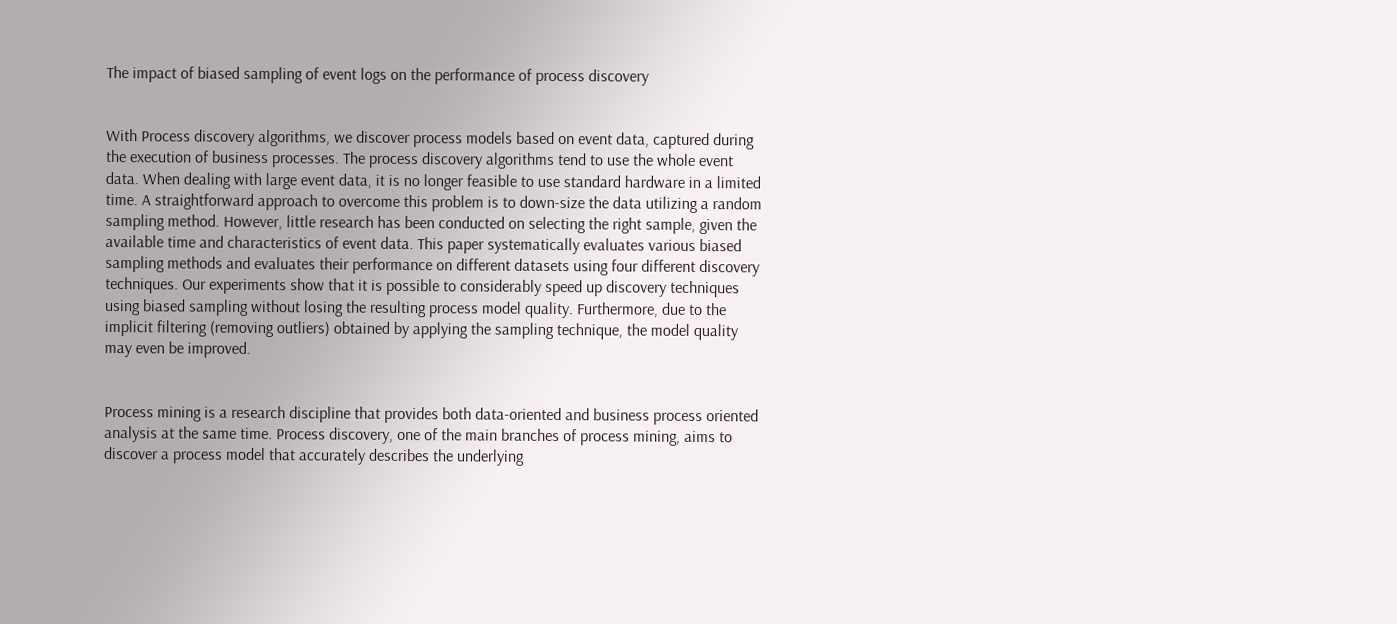The impact of biased sampling of event logs on the performance of process discovery


With Process discovery algorithms, we discover process models based on event data, captured during the execution of business processes. The process discovery algorithms tend to use the whole event data. When dealing with large event data, it is no longer feasible to use standard hardware in a limited time. A straightforward approach to overcome this problem is to down-size the data utilizing a random sampling method. However, little research has been conducted on selecting the right sample, given the available time and characteristics of event data. This paper systematically evaluates various biased sampling methods and evaluates their performance on different datasets using four different discovery techniques. Our experiments show that it is possible to considerably speed up discovery techniques using biased sampling without losing the resulting process model quality. Furthermore, due to the implicit filtering (removing outliers) obtained by applying the sampling technique, the model quality may even be improved.


Process mining is a research discipline that provides both data-oriented and business process oriented analysis at the same time. Process discovery, one of the main branches of process mining, aims to discover a process model that accurately describes the underlying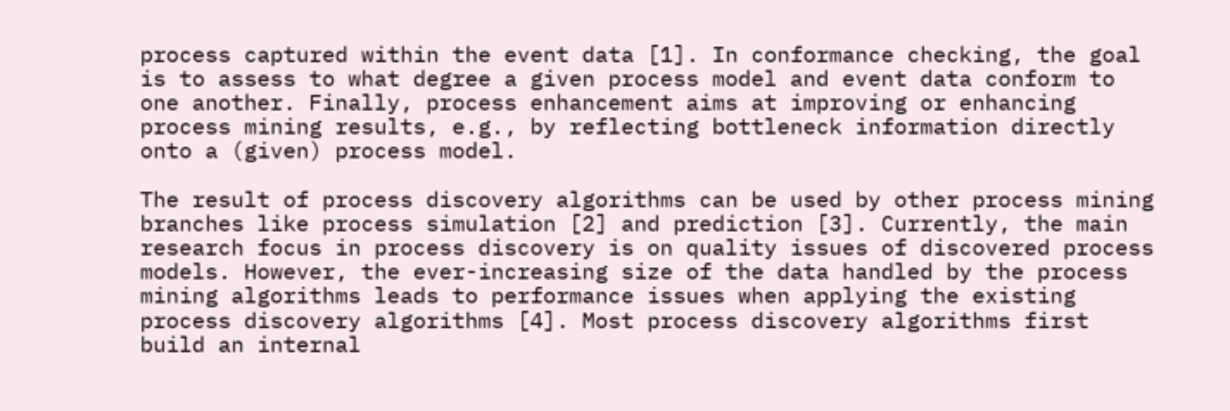process captured within the event data [1]. In conformance checking, the goal is to assess to what degree a given process model and event data conform to one another. Finally, process enhancement aims at improving or enhancing process mining results, e.g., by reflecting bottleneck information directly onto a (given) process model.

The result of process discovery algorithms can be used by other process mining branches like process simulation [2] and prediction [3]. Currently, the main research focus in process discovery is on quality issues of discovered process models. However, the ever-increasing size of the data handled by the process mining algorithms leads to performance issues when applying the existing process discovery algorithms [4]. Most process discovery algorithms first build an internal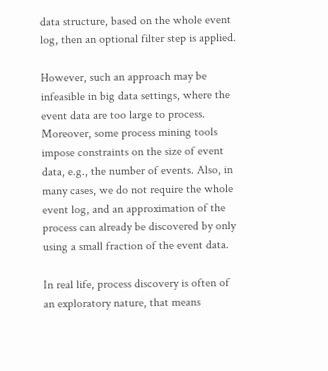data structure, based on the whole event log, then an optional filter step is applied.

However, such an approach may be infeasible in big data settings, where the event data are too large to process. Moreover, some process mining tools impose constraints on the size of event data, e.g., the number of events. Also, in many cases, we do not require the whole event log, and an approximation of the process can already be discovered by only using a small fraction of the event data.

In real life, process discovery is often of an exploratory nature, that means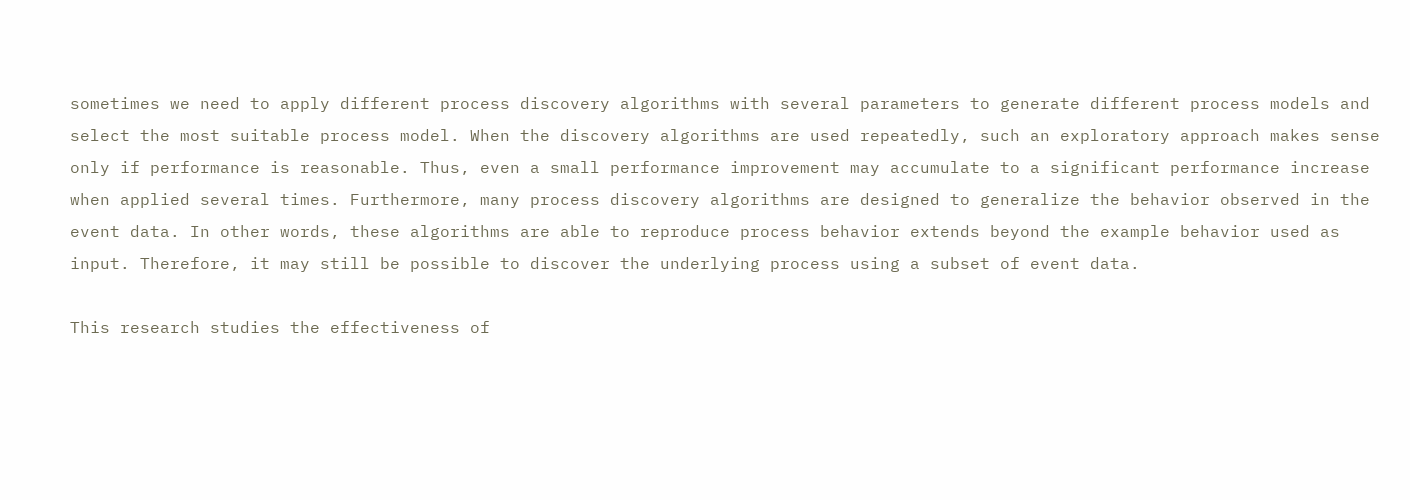sometimes we need to apply different process discovery algorithms with several parameters to generate different process models and select the most suitable process model. When the discovery algorithms are used repeatedly, such an exploratory approach makes sense only if performance is reasonable. Thus, even a small performance improvement may accumulate to a significant performance increase when applied several times. Furthermore, many process discovery algorithms are designed to generalize the behavior observed in the event data. In other words, these algorithms are able to reproduce process behavior extends beyond the example behavior used as input. Therefore, it may still be possible to discover the underlying process using a subset of event data.

This research studies the effectiveness of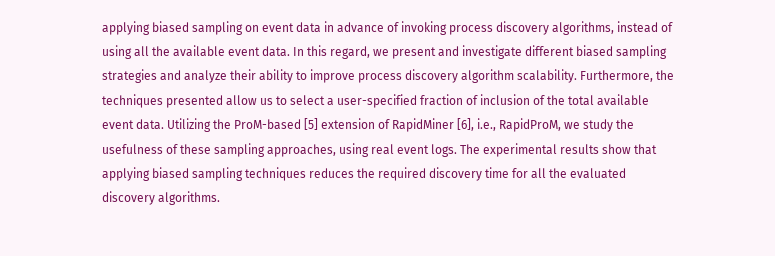applying biased sampling on event data in advance of invoking process discovery algorithms, instead of using all the available event data. In this regard, we present and investigate different biased sampling strategies and analyze their ability to improve process discovery algorithm scalability. Furthermore, the techniques presented allow us to select a user-specified fraction of inclusion of the total available event data. Utilizing the ProM-based [5] extension of RapidMiner [6], i.e., RapidProM, we study the usefulness of these sampling approaches, using real event logs. The experimental results show that applying biased sampling techniques reduces the required discovery time for all the evaluated discovery algorithms.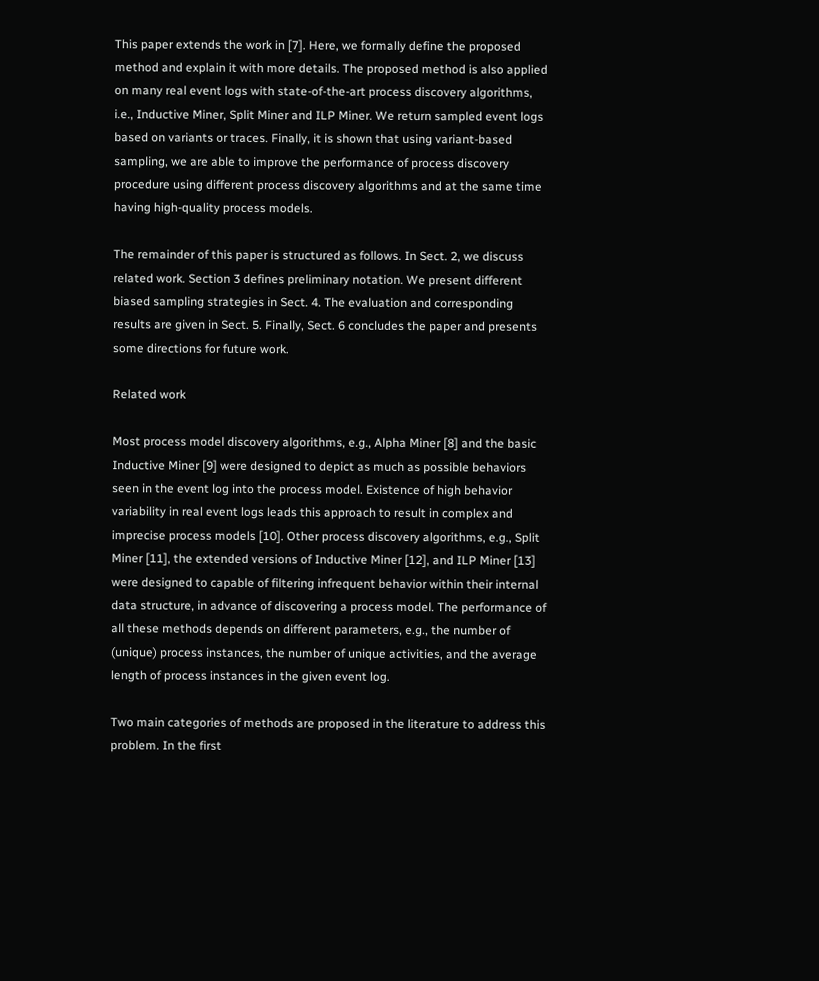This paper extends the work in [7]. Here, we formally define the proposed method and explain it with more details. The proposed method is also applied on many real event logs with state-of-the-art process discovery algorithms, i.e., Inductive Miner, Split Miner and ILP Miner. We return sampled event logs based on variants or traces. Finally, it is shown that using variant-based sampling, we are able to improve the performance of process discovery procedure using different process discovery algorithms and at the same time having high-quality process models.

The remainder of this paper is structured as follows. In Sect. 2, we discuss related work. Section 3 defines preliminary notation. We present different biased sampling strategies in Sect. 4. The evaluation and corresponding results are given in Sect. 5. Finally, Sect. 6 concludes the paper and presents some directions for future work.

Related work

Most process model discovery algorithms, e.g., Alpha Miner [8] and the basic Inductive Miner [9] were designed to depict as much as possible behaviors seen in the event log into the process model. Existence of high behavior variability in real event logs leads this approach to result in complex and imprecise process models [10]. Other process discovery algorithms, e.g., Split Miner [11], the extended versions of Inductive Miner [12], and ILP Miner [13] were designed to capable of filtering infrequent behavior within their internal data structure, in advance of discovering a process model. The performance of all these methods depends on different parameters, e.g., the number of (unique) process instances, the number of unique activities, and the average length of process instances in the given event log.

Two main categories of methods are proposed in the literature to address this problem. In the first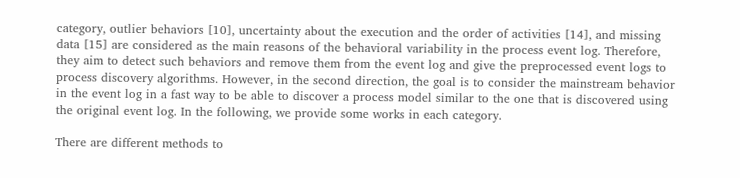category, outlier behaviors [10], uncertainty about the execution and the order of activities [14], and missing data [15] are considered as the main reasons of the behavioral variability in the process event log. Therefore, they aim to detect such behaviors and remove them from the event log and give the preprocessed event logs to process discovery algorithms. However, in the second direction, the goal is to consider the mainstream behavior in the event log in a fast way to be able to discover a process model similar to the one that is discovered using the original event log. In the following, we provide some works in each category.

There are different methods to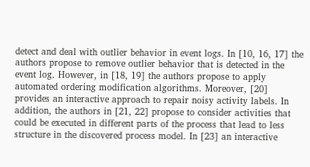detect and deal with outlier behavior in event logs. In [10, 16, 17] the authors propose to remove outlier behavior that is detected in the event log. However, in [18, 19] the authors propose to apply automated ordering modification algorithms. Moreover, [20] provides an interactive approach to repair noisy activity labels. In addition, the authors in [21, 22] propose to consider activities that could be executed in different parts of the process that lead to less structure in the discovered process model. In [23] an interactive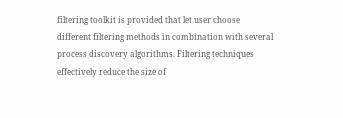filtering toolkit is provided that let user choose different filtering methods in combination with several process discovery algorithms. Filtering techniques effectively reduce the size of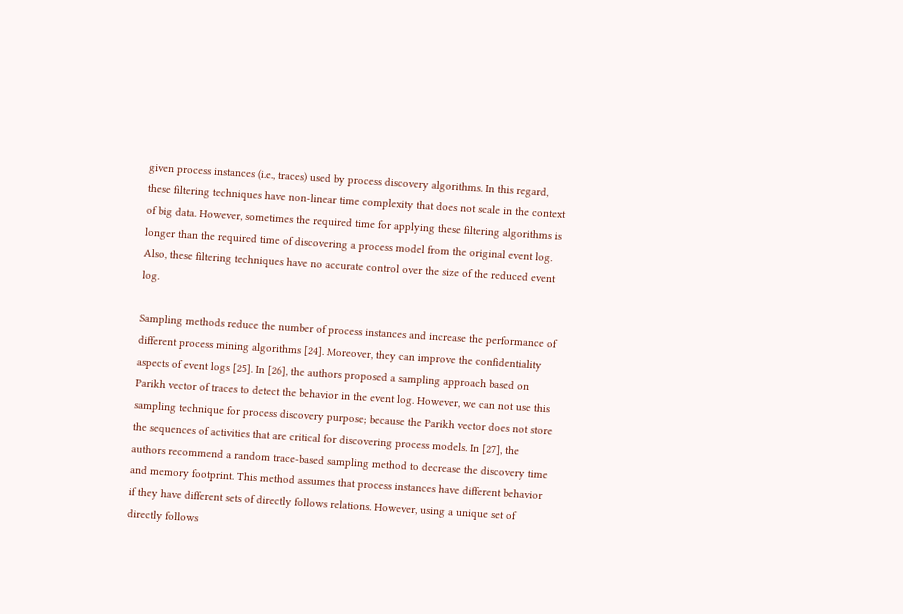given process instances (i.e., traces) used by process discovery algorithms. In this regard, these filtering techniques have non-linear time complexity that does not scale in the context of big data. However, sometimes the required time for applying these filtering algorithms is longer than the required time of discovering a process model from the original event log. Also, these filtering techniques have no accurate control over the size of the reduced event log.

Sampling methods reduce the number of process instances and increase the performance of different process mining algorithms [24]. Moreover, they can improve the confidentiality aspects of event logs [25]. In [26], the authors proposed a sampling approach based on Parikh vector of traces to detect the behavior in the event log. However, we can not use this sampling technique for process discovery purpose; because the Parikh vector does not store the sequences of activities that are critical for discovering process models. In [27], the authors recommend a random trace-based sampling method to decrease the discovery time and memory footprint. This method assumes that process instances have different behavior if they have different sets of directly follows relations. However, using a unique set of directly follows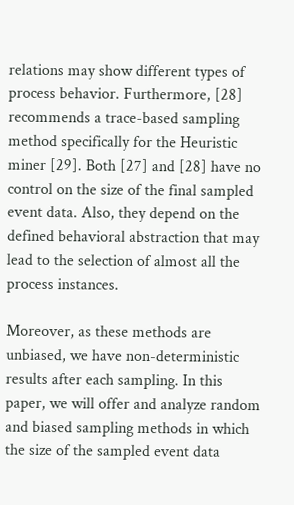relations may show different types of process behavior. Furthermore, [28] recommends a trace-based sampling method specifically for the Heuristic miner [29]. Both [27] and [28] have no control on the size of the final sampled event data. Also, they depend on the defined behavioral abstraction that may lead to the selection of almost all the process instances.

Moreover, as these methods are unbiased, we have non-deterministic results after each sampling. In this paper, we will offer and analyze random and biased sampling methods in which the size of the sampled event data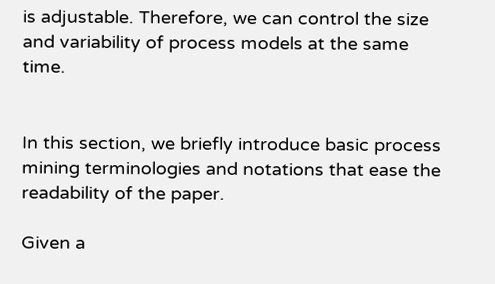is adjustable. Therefore, we can control the size and variability of process models at the same time.


In this section, we briefly introduce basic process mining terminologies and notations that ease the readability of the paper.

Given a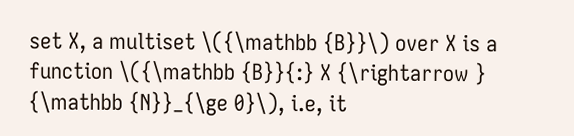set X, a multiset \({\mathbb {B}}\) over X is a function \({\mathbb {B}}{:} X {\rightarrow } {\mathbb {N}}_{\ge 0}\), i.e, it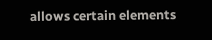allows certain elements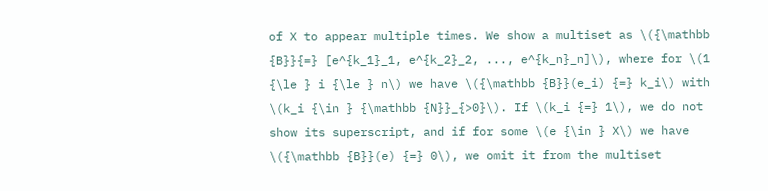of X to appear multiple times. We show a multiset as \({\mathbb {B}}{=} [e^{k_1}_1, e^{k_2}_2, ..., e^{k_n}_n]\), where for \(1 {\le } i {\le } n\) we have \({\mathbb {B}}(e_i) {=} k_i\) with \(k_i {\in } {\mathbb {N}}_{>0}\). If \(k_i {=} 1\), we do not show its superscript, and if for some \(e {\in } X\) we have \({\mathbb {B}}(e) {=} 0\), we omit it from the multiset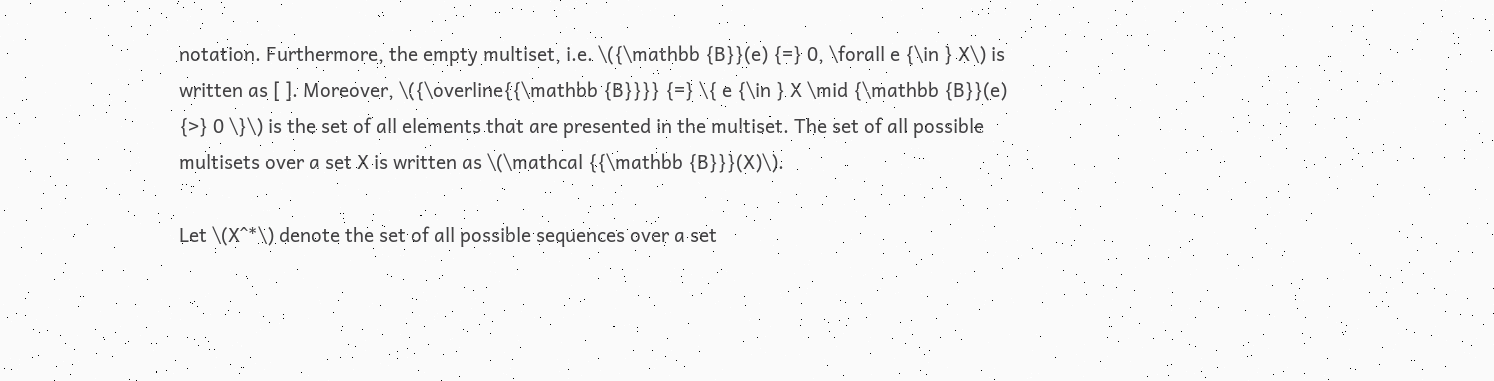notation. Furthermore, the empty multiset, i.e. \({\mathbb {B}}(e) {=} 0, \forall e {\in } X\) is written as [ ]. Moreover, \({\overline{{\mathbb {B}}}} {=} \{ e {\in } X \mid {\mathbb {B}}(e) {>} 0 \}\) is the set of all elements that are presented in the multiset. The set of all possible multisets over a set X is written as \(\mathcal {{\mathbb {B}}}(X)\).

Let \(X^*\) denote the set of all possible sequences over a set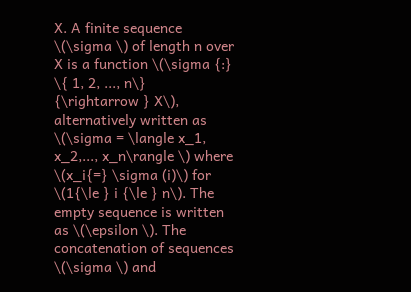X. A finite sequence \(\sigma \) of length n over X is a function \(\sigma {:} \{ 1, 2, ..., n\} {\rightarrow } X\), alternatively written as \(\sigma = \langle x_1, x_2,..., x_n\rangle \) where \(x_i{=} \sigma (i)\) for \(1{\le } i {\le } n\). The empty sequence is written as \(\epsilon \). The concatenation of sequences \(\sigma \) and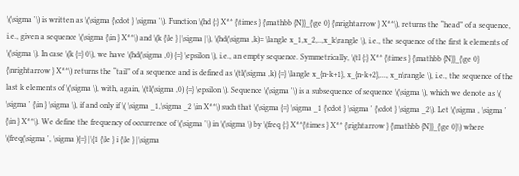\(\sigma '\) is written as \(\sigma {\cdot } \sigma '\). Function \(hd {:} X^* {\times } {\mathbb {N}}_{\ge 0} {\nrightarrow } X^*\), returns the “head” of a sequence, i.e., given a sequence \(\sigma {\in } X^*\) and \(k {\le } |\sigma |\), \(hd(\sigma ,k)= \langle x_1,x_2,..,x_k\rangle \), i.e., the sequence of the first k elements of \(\sigma \). In case \(k {=} 0\), we have \(hd(\sigma ,0) {=} \epsilon \), i.e., an empty sequence. Symmetrically, \(tl {:} X^* {\times } {\mathbb {N}}_{\ge 0} {\nrightarrow } X^*\) returns the “tail” of a sequence and is defined as \(tl(\sigma ,k) {=} \langle x_{n-k+1}, x_{n-k+2},..., x_n\rangle \), i.e., the sequence of the last k elements of \(\sigma \), with, again, \(tl(\sigma ,0) {=} \epsilon \). Sequence \(\sigma '\) is a subsequence of sequence \(\sigma \), which we denote as \( \sigma ' {\in } \sigma \), if and only if \( \sigma _1,\sigma _2 \in X^*\) such that \(\sigma {=} \sigma _1 {\cdot } \sigma ' {\cdot } \sigma _2\). Let \(\sigma , \sigma ' {\in } X^*\). We define the frequency of occurrence of \(\sigma '\) in \(\sigma \) by \(freq {:} X^*{\times } X^* {\rightarrow } {\mathbb {N}}_{\ge 0}\) where \(freq(\sigma ', \sigma ){=} |\{1 {\le } i {\le } |\sigma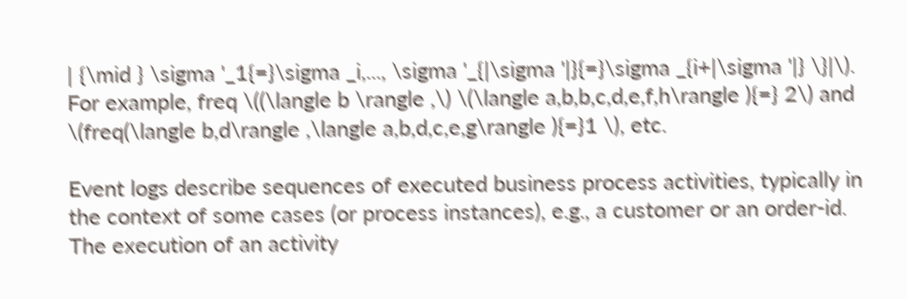| {\mid } \sigma '_1{=}\sigma _i,..., \sigma '_{|\sigma '|}{=}\sigma _{i+|\sigma '|} \}|\). For example, freq \((\langle b \rangle ,\) \(\langle a,b,b,c,d,e,f,h\rangle ){=} 2\) and \(freq(\langle b,d\rangle ,\langle a,b,d,c,e,g\rangle ){=}1 \), etc.

Event logs describe sequences of executed business process activities, typically in the context of some cases (or process instances), e.g., a customer or an order-id. The execution of an activity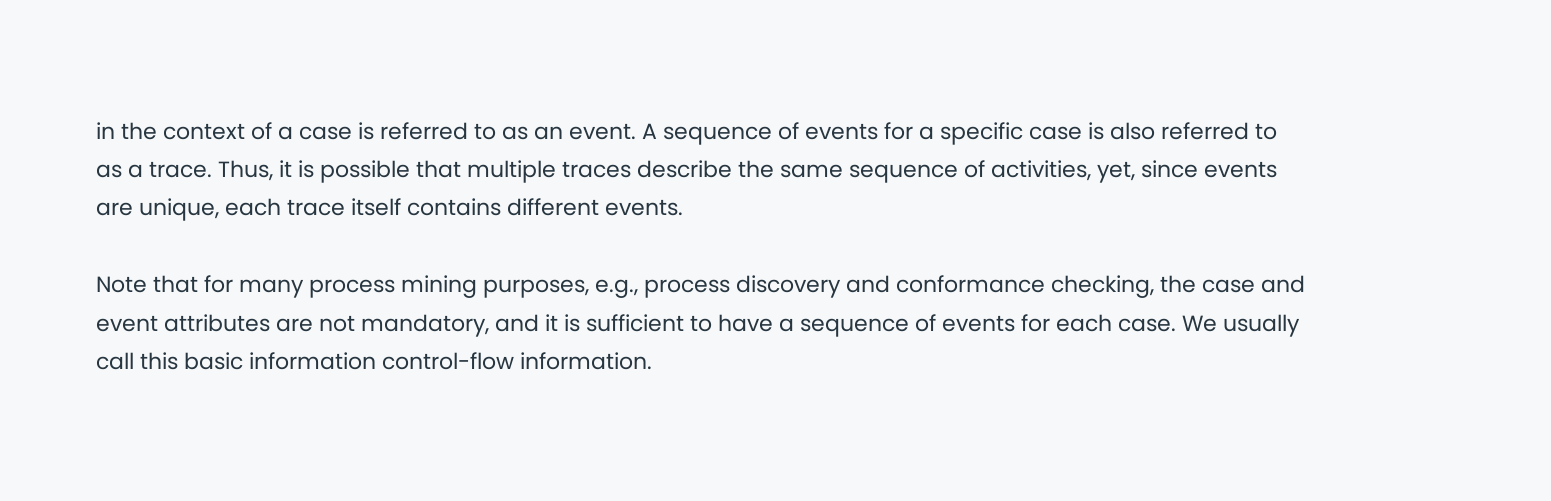in the context of a case is referred to as an event. A sequence of events for a specific case is also referred to as a trace. Thus, it is possible that multiple traces describe the same sequence of activities, yet, since events are unique, each trace itself contains different events.

Note that for many process mining purposes, e.g., process discovery and conformance checking, the case and event attributes are not mandatory, and it is sufficient to have a sequence of events for each case. We usually call this basic information control-flow information.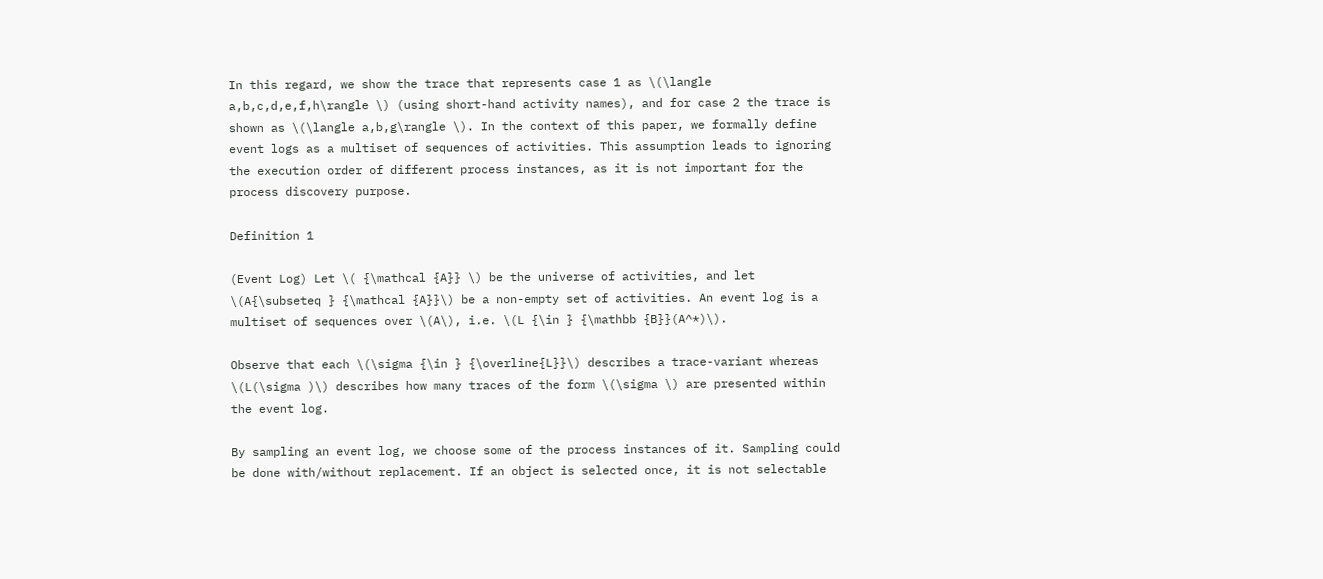In this regard, we show the trace that represents case 1 as \(\langle a,b,c,d,e,f,h\rangle \) (using short-hand activity names), and for case 2 the trace is shown as \(\langle a,b,g\rangle \). In the context of this paper, we formally define event logs as a multiset of sequences of activities. This assumption leads to ignoring the execution order of different process instances, as it is not important for the process discovery purpose.

Definition 1

(Event Log) Let \( {\mathcal {A}} \) be the universe of activities, and let \(A{\subseteq } {\mathcal {A}}\) be a non-empty set of activities. An event log is a multiset of sequences over \(A\), i.e. \(L {\in } {\mathbb {B}}(A^*)\).

Observe that each \(\sigma {\in } {\overline{L}}\) describes a trace-variant whereas \(L(\sigma )\) describes how many traces of the form \(\sigma \) are presented within the event log.

By sampling an event log, we choose some of the process instances of it. Sampling could be done with/without replacement. If an object is selected once, it is not selectable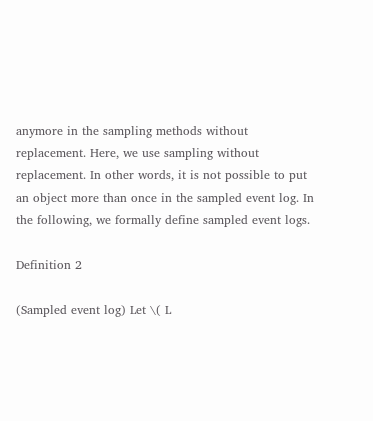anymore in the sampling methods without replacement. Here, we use sampling without replacement. In other words, it is not possible to put an object more than once in the sampled event log. In the following, we formally define sampled event logs.

Definition 2

(Sampled event log) Let \( L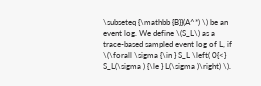\subseteq {\mathbb {B}}(A^*) \) be an event log. We define \(S_L\) as a trace-based sampled event log of L, if \(\forall \sigma {\in } S_L \left( 0{<} S_L(\sigma ) {\le } L(\sigma )\right) \).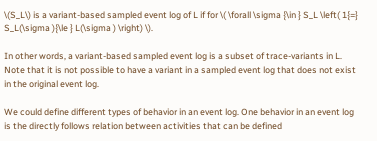\(S_L\) is a variant-based sampled event log of L if for \( \forall \sigma {\in } S_L \left( 1{=} S_L(\sigma ){\le } L(\sigma ) \right) \).

In other words, a variant-based sampled event log is a subset of trace-variants in L. Note that it is not possible to have a variant in a sampled event log that does not exist in the original event log.

We could define different types of behavior in an event log. One behavior in an event log is the directly follows relation between activities that can be defined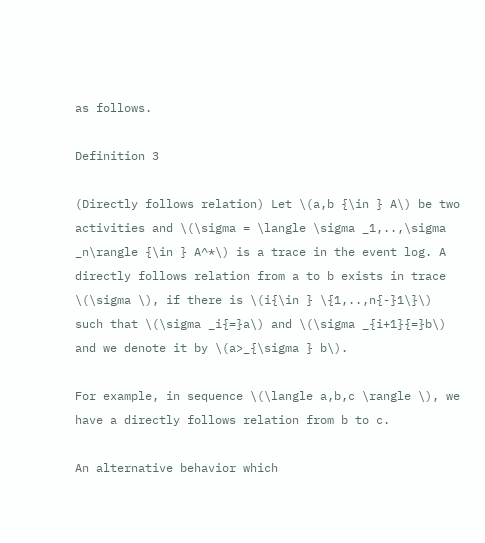as follows.

Definition 3

(Directly follows relation) Let \(a,b {\in } A\) be two activities and \(\sigma = \langle \sigma _1,..,\sigma _n\rangle {\in } A^*\) is a trace in the event log. A directly follows relation from a to b exists in trace \(\sigma \), if there is \(i{\in } \{1,..,n{-}1\}\) such that \(\sigma _i{=}a\) and \(\sigma _{i+1}{=}b\) and we denote it by \(a>_{\sigma } b\).

For example, in sequence \(\langle a,b,c \rangle \), we have a directly follows relation from b to c.

An alternative behavior which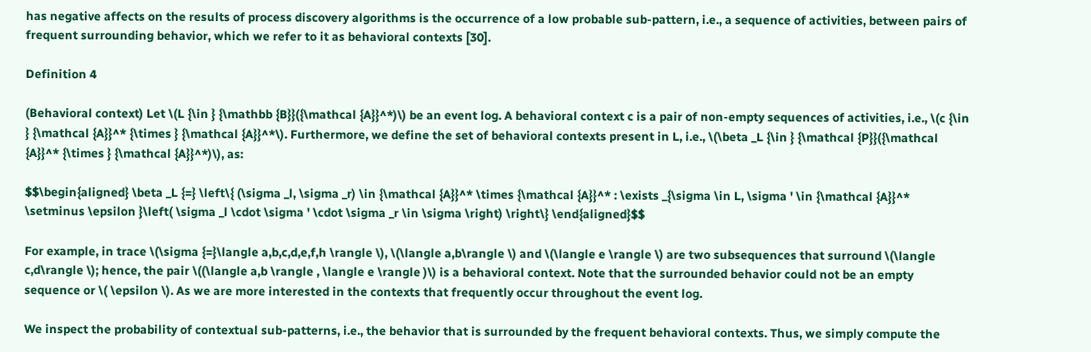has negative affects on the results of process discovery algorithms is the occurrence of a low probable sub-pattern, i.e., a sequence of activities, between pairs of frequent surrounding behavior, which we refer to it as behavioral contexts [30].

Definition 4

(Behavioral context) Let \(L {\in } {\mathbb {B}}({\mathcal {A}}^*)\) be an event log. A behavioral context c is a pair of non-empty sequences of activities, i.e., \(c {\in } {\mathcal {A}}^* {\times } {\mathcal {A}}^*\). Furthermore, we define the set of behavioral contexts present in L, i.e., \(\beta _L {\in } {\mathcal {P}}({\mathcal {A}}^* {\times } {\mathcal {A}}^*)\), as:

$$\begin{aligned} \beta _L {=} \left\{ (\sigma _l, \sigma _r) \in {\mathcal {A}}^* \times {\mathcal {A}}^* : \exists _{\sigma \in L, \sigma ' \in {\mathcal {A}}^* \setminus \epsilon }\left( \sigma _l \cdot \sigma ' \cdot \sigma _r \in \sigma \right) \right\} \end{aligned}$$

For example, in trace \(\sigma {=}\langle a,b,c,d,e,f,h \rangle \), \(\langle a,b\rangle \) and \(\langle e \rangle \) are two subsequences that surround \(\langle c,d\rangle \); hence, the pair \((\langle a,b \rangle , \langle e \rangle )\) is a behavioral context. Note that the surrounded behavior could not be an empty sequence or \( \epsilon \). As we are more interested in the contexts that frequently occur throughout the event log.

We inspect the probability of contextual sub-patterns, i.e., the behavior that is surrounded by the frequent behavioral contexts. Thus, we simply compute the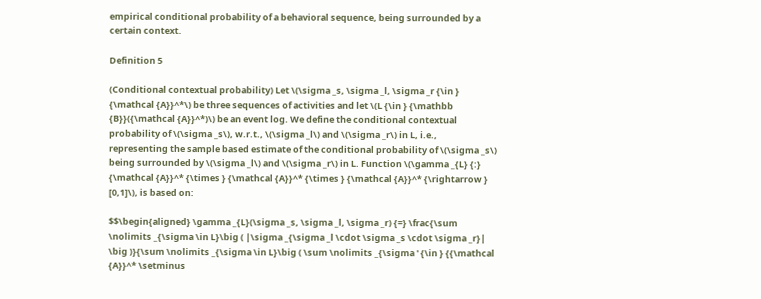empirical conditional probability of a behavioral sequence, being surrounded by a certain context.

Definition 5

(Conditional contextual probability) Let \(\sigma _s, \sigma _l, \sigma _r {\in } {\mathcal {A}}^*\) be three sequences of activities and let \(L {\in } {\mathbb {B}}({\mathcal {A}}^*)\) be an event log. We define the conditional contextual probability of \(\sigma _s\), w.r.t., \(\sigma _l\) and \(\sigma _r\) in L, i.e., representing the sample based estimate of the conditional probability of \(\sigma _s\) being surrounded by \(\sigma _l\) and \(\sigma _r\) in L. Function \(\gamma _{L} {:} {\mathcal {A}}^* {\times } {\mathcal {A}}^* {\times } {\mathcal {A}}^* {\rightarrow } [0,1]\), is based on:

$$\begin{aligned} \gamma _{L}(\sigma _s, \sigma _l, \sigma _r) {=} \frac{\sum \nolimits _{\sigma \in L}\big ( |\sigma _{\sigma _l \cdot \sigma _s \cdot \sigma _r}| \big )}{\sum \nolimits _{\sigma \in L}\big ( \sum \nolimits _{\sigma ' {\in } {{\mathcal {A}}^* \setminus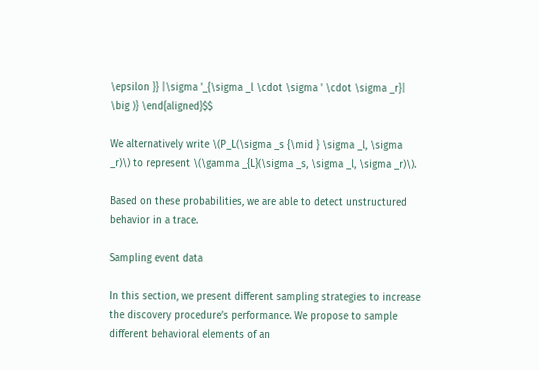\epsilon }} |\sigma '_{\sigma _l \cdot \sigma ' \cdot \sigma _r}| \big )} \end{aligned}$$

We alternatively write \(P_L(\sigma _s {\mid } \sigma _l, \sigma _r)\) to represent \(\gamma _{L}(\sigma _s, \sigma _l, \sigma _r)\).

Based on these probabilities, we are able to detect unstructured behavior in a trace.

Sampling event data

In this section, we present different sampling strategies to increase the discovery procedure’s performance. We propose to sample different behavioral elements of an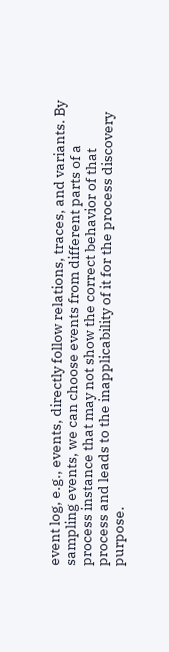event log, e.g., events, directly follow relations, traces, and variants. By sampling events, we can choose events from different parts of a process instance that may not show the correct behavior of that process and leads to the inapplicability of it for the process discovery purpose.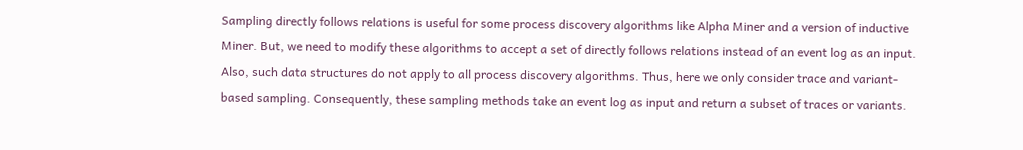Sampling directly follows relations is useful for some process discovery algorithms like Alpha Miner and a version of inductive Miner. But, we need to modify these algorithms to accept a set of directly follows relations instead of an event log as an input. Also, such data structures do not apply to all process discovery algorithms. Thus, here we only consider trace and variant-based sampling. Consequently, these sampling methods take an event log as input and return a subset of traces or variants.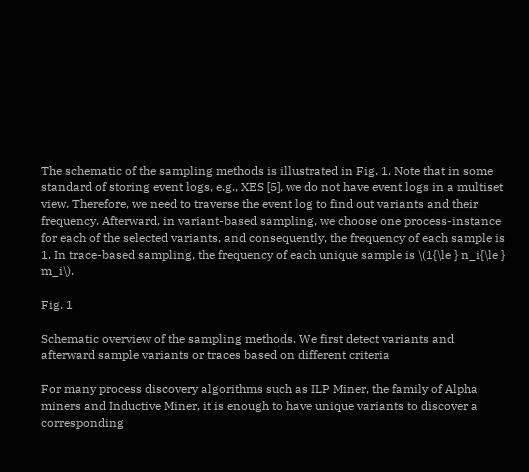The schematic of the sampling methods is illustrated in Fig. 1. Note that in some standard of storing event logs, e.g., XES [5], we do not have event logs in a multiset view. Therefore, we need to traverse the event log to find out variants and their frequency. Afterward, in variant-based sampling, we choose one process-instance for each of the selected variants, and consequently, the frequency of each sample is 1. In trace-based sampling, the frequency of each unique sample is \(1{\le } n_i{\le } m_i\).

Fig. 1

Schematic overview of the sampling methods. We first detect variants and afterward sample variants or traces based on different criteria

For many process discovery algorithms such as ILP Miner, the family of Alpha miners and Inductive Miner, it is enough to have unique variants to discover a corresponding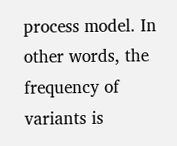process model. In other words, the frequency of variants is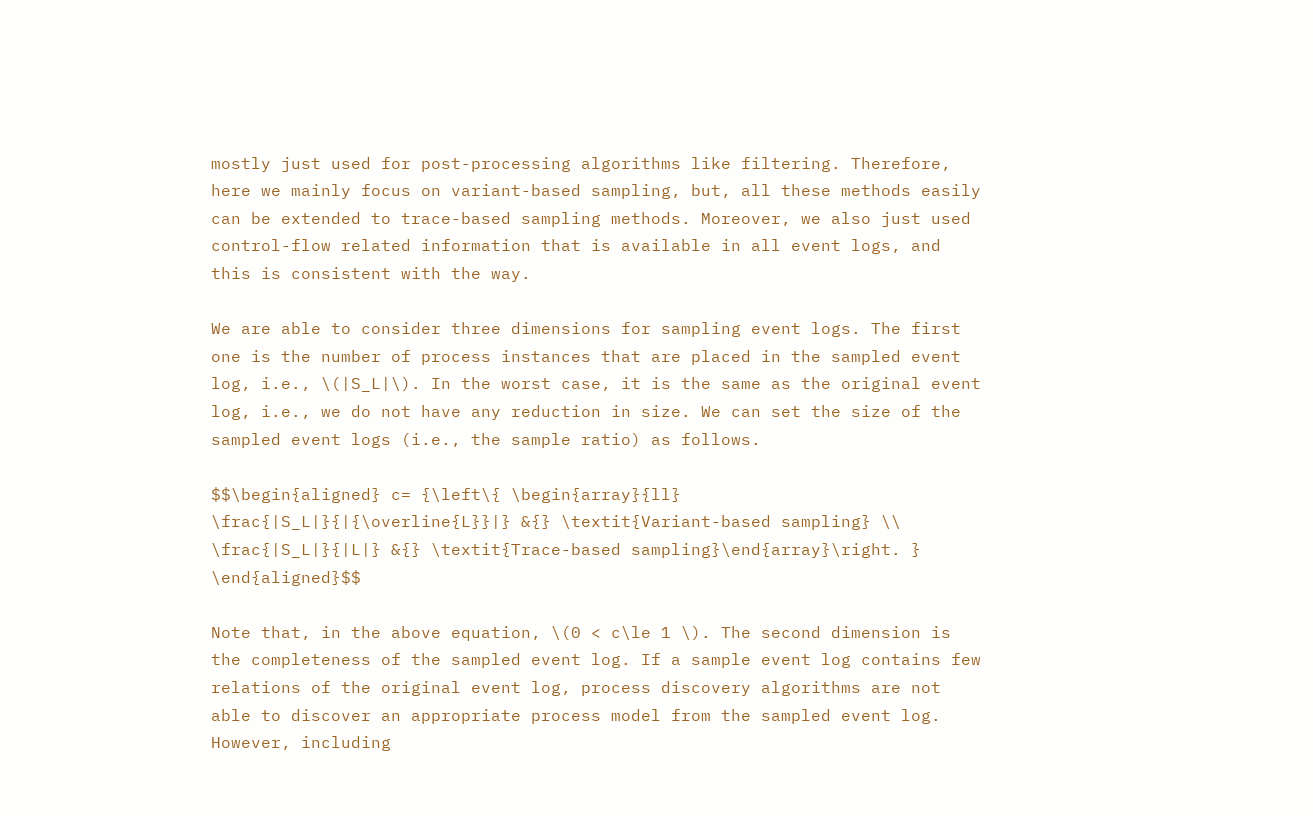mostly just used for post-processing algorithms like filtering. Therefore, here we mainly focus on variant-based sampling, but, all these methods easily can be extended to trace-based sampling methods. Moreover, we also just used control-flow related information that is available in all event logs, and this is consistent with the way.

We are able to consider three dimensions for sampling event logs. The first one is the number of process instances that are placed in the sampled event log, i.e., \(|S_L|\). In the worst case, it is the same as the original event log, i.e., we do not have any reduction in size. We can set the size of the sampled event logs (i.e., the sample ratio) as follows.

$$\begin{aligned} c= {\left\{ \begin{array}{ll} \frac{|S_L|}{|{\overline{L}}|} &{} \textit{Variant-based sampling} \\ \frac{|S_L|}{|L|} &{} \textit{Trace-based sampling}\end{array}\right. } \end{aligned}$$

Note that, in the above equation, \(0 < c\le 1 \). The second dimension is the completeness of the sampled event log. If a sample event log contains few relations of the original event log, process discovery algorithms are not able to discover an appropriate process model from the sampled event log. However, including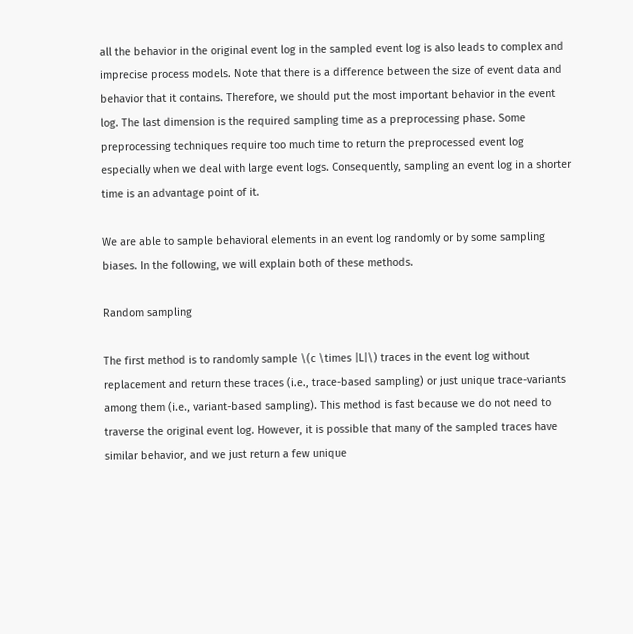all the behavior in the original event log in the sampled event log is also leads to complex and imprecise process models. Note that there is a difference between the size of event data and behavior that it contains. Therefore, we should put the most important behavior in the event log. The last dimension is the required sampling time as a preprocessing phase. Some preprocessing techniques require too much time to return the preprocessed event log especially when we deal with large event logs. Consequently, sampling an event log in a shorter time is an advantage point of it.

We are able to sample behavioral elements in an event log randomly or by some sampling biases. In the following, we will explain both of these methods.

Random sampling

The first method is to randomly sample \(c \times |L|\) traces in the event log without replacement and return these traces (i.e., trace-based sampling) or just unique trace-variants among them (i.e., variant-based sampling). This method is fast because we do not need to traverse the original event log. However, it is possible that many of the sampled traces have similar behavior, and we just return a few unique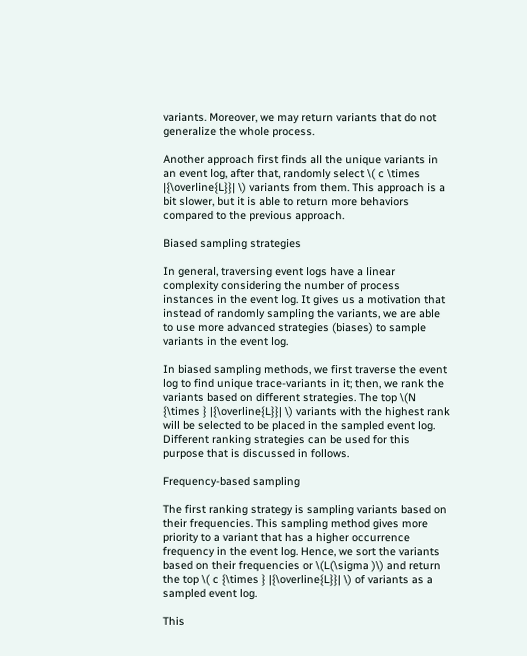variants. Moreover, we may return variants that do not generalize the whole process.

Another approach first finds all the unique variants in an event log, after that, randomly select \( c \times |{\overline{L}}| \) variants from them. This approach is a bit slower, but it is able to return more behaviors compared to the previous approach.

Biased sampling strategies

In general, traversing event logs have a linear complexity considering the number of process instances in the event log. It gives us a motivation that instead of randomly sampling the variants, we are able to use more advanced strategies (biases) to sample variants in the event log.

In biased sampling methods, we first traverse the event log to find unique trace-variants in it; then, we rank the variants based on different strategies. The top \(N {\times } |{\overline{L}}| \) variants with the highest rank will be selected to be placed in the sampled event log. Different ranking strategies can be used for this purpose that is discussed in follows.

Frequency-based sampling

The first ranking strategy is sampling variants based on their frequencies. This sampling method gives more priority to a variant that has a higher occurrence frequency in the event log. Hence, we sort the variants based on their frequencies or \(L(\sigma )\) and return the top \( c {\times } |{\overline{L}}| \) of variants as a sampled event log.

This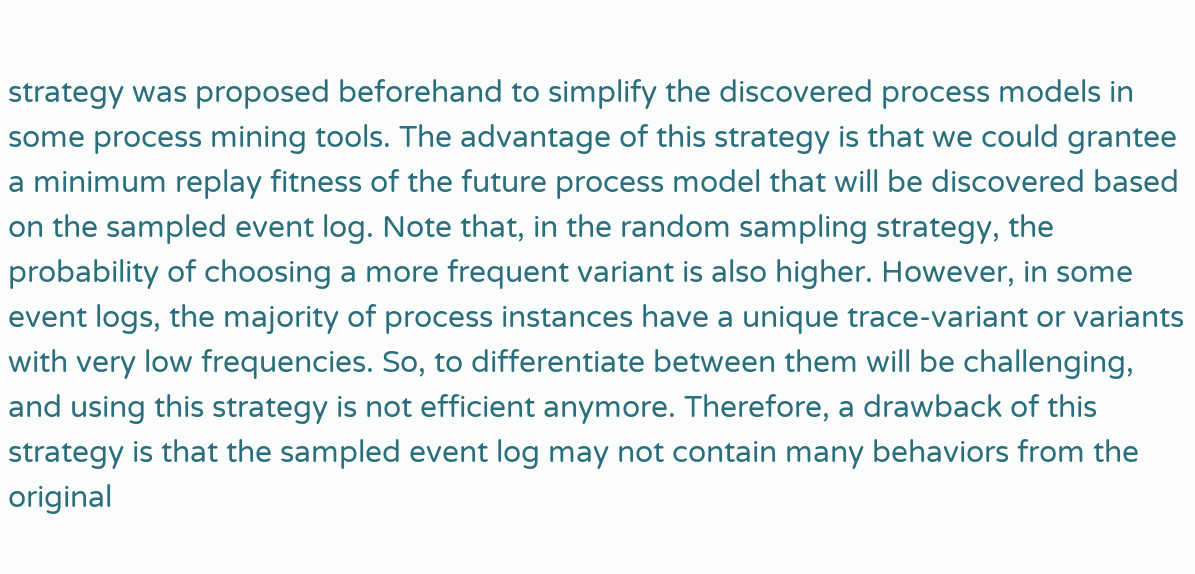strategy was proposed beforehand to simplify the discovered process models in some process mining tools. The advantage of this strategy is that we could grantee a minimum replay fitness of the future process model that will be discovered based on the sampled event log. Note that, in the random sampling strategy, the probability of choosing a more frequent variant is also higher. However, in some event logs, the majority of process instances have a unique trace-variant or variants with very low frequencies. So, to differentiate between them will be challenging, and using this strategy is not efficient anymore. Therefore, a drawback of this strategy is that the sampled event log may not contain many behaviors from the original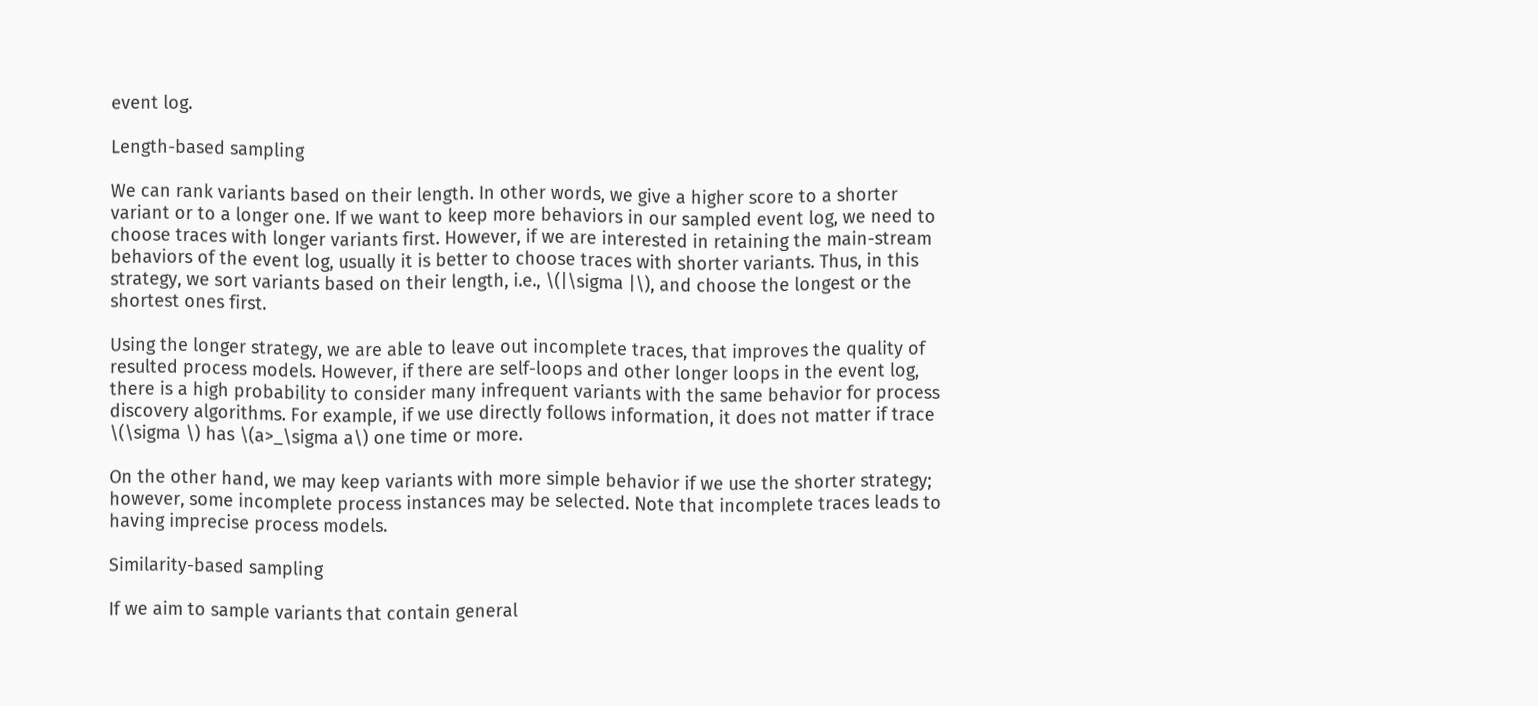event log.

Length-based sampling

We can rank variants based on their length. In other words, we give a higher score to a shorter variant or to a longer one. If we want to keep more behaviors in our sampled event log, we need to choose traces with longer variants first. However, if we are interested in retaining the main-stream behaviors of the event log, usually it is better to choose traces with shorter variants. Thus, in this strategy, we sort variants based on their length, i.e., \(|\sigma |\), and choose the longest or the shortest ones first.

Using the longer strategy, we are able to leave out incomplete traces, that improves the quality of resulted process models. However, if there are self-loops and other longer loops in the event log, there is a high probability to consider many infrequent variants with the same behavior for process discovery algorithms. For example, if we use directly follows information, it does not matter if trace \(\sigma \) has \(a>_\sigma a\) one time or more.

On the other hand, we may keep variants with more simple behavior if we use the shorter strategy; however, some incomplete process instances may be selected. Note that incomplete traces leads to having imprecise process models.

Similarity-based sampling

If we aim to sample variants that contain general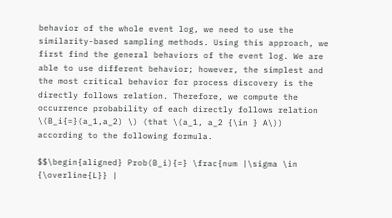behavior of the whole event log, we need to use the similarity-based sampling methods. Using this approach, we first find the general behaviors of the event log. We are able to use different behavior; however, the simplest and the most critical behavior for process discovery is the directly follows relation. Therefore, we compute the occurrence probability of each directly follows relation \(B_i{=}(a_1,a_2) \) (that \(a_1, a_2 {\in } A\)) according to the following formula.

$$\begin{aligned} Prob(B_i){=} \frac{num |\sigma \in {\overline{L}} |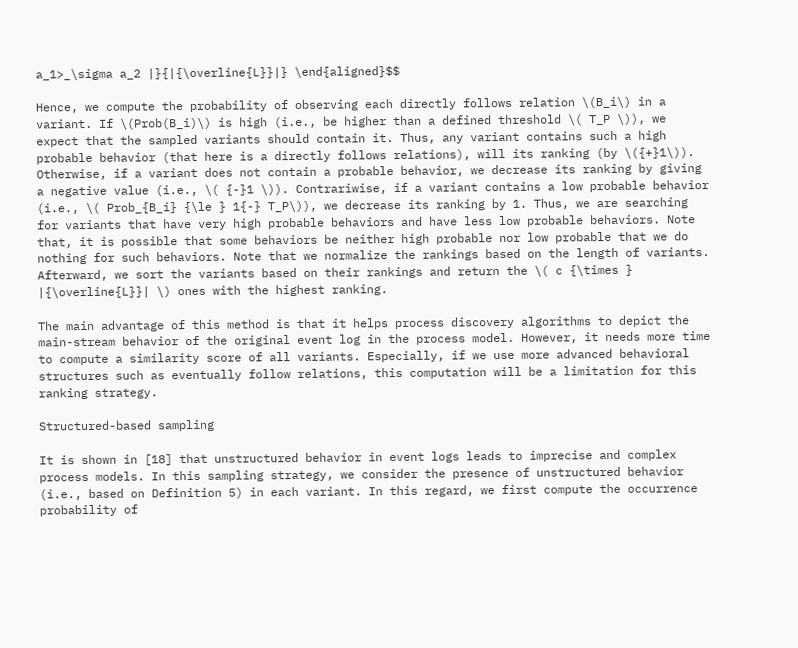a_1>_\sigma a_2 |}{|{\overline{L}}|} \end{aligned}$$

Hence, we compute the probability of observing each directly follows relation \(B_i\) in a variant. If \(Prob(B_i)\) is high (i.e., be higher than a defined threshold \( T_P \)), we expect that the sampled variants should contain it. Thus, any variant contains such a high probable behavior (that here is a directly follows relations), will its ranking (by \({+}1\)). Otherwise, if a variant does not contain a probable behavior, we decrease its ranking by giving a negative value (i.e., \( {-}1 \)). Contrariwise, if a variant contains a low probable behavior (i.e., \( Prob_{B_i} {\le } 1{-} T_P\)), we decrease its ranking by 1. Thus, we are searching for variants that have very high probable behaviors and have less low probable behaviors. Note that, it is possible that some behaviors be neither high probable nor low probable that we do nothing for such behaviors. Note that we normalize the rankings based on the length of variants. Afterward, we sort the variants based on their rankings and return the \( c {\times } |{\overline{L}}| \) ones with the highest ranking.

The main advantage of this method is that it helps process discovery algorithms to depict the main-stream behavior of the original event log in the process model. However, it needs more time to compute a similarity score of all variants. Especially, if we use more advanced behavioral structures such as eventually follow relations, this computation will be a limitation for this ranking strategy.

Structured-based sampling

It is shown in [18] that unstructured behavior in event logs leads to imprecise and complex process models. In this sampling strategy, we consider the presence of unstructured behavior (i.e., based on Definition 5) in each variant. In this regard, we first compute the occurrence probability of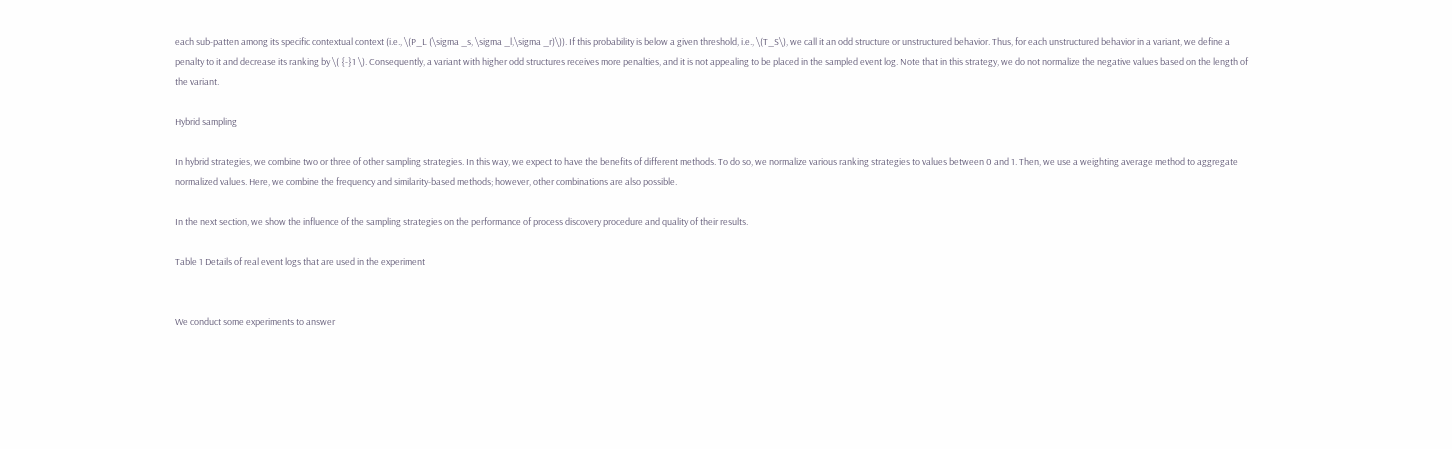each sub-patten among its specific contextual context (i.e., \(P_L (\sigma _s, \sigma _l,\sigma _r)\)). If this probability is below a given threshold, i.e., \(T_S\), we call it an odd structure or unstructured behavior. Thus, for each unstructured behavior in a variant, we define a penalty to it and decrease its ranking by \( {-}1 \). Consequently, a variant with higher odd structures receives more penalties, and it is not appealing to be placed in the sampled event log. Note that in this strategy, we do not normalize the negative values based on the length of the variant.

Hybrid sampling

In hybrid strategies, we combine two or three of other sampling strategies. In this way, we expect to have the benefits of different methods. To do so, we normalize various ranking strategies to values between 0 and 1. Then, we use a weighting average method to aggregate normalized values. Here, we combine the frequency and similarity-based methods; however, other combinations are also possible.

In the next section, we show the influence of the sampling strategies on the performance of process discovery procedure and quality of their results.

Table 1 Details of real event logs that are used in the experiment


We conduct some experiments to answer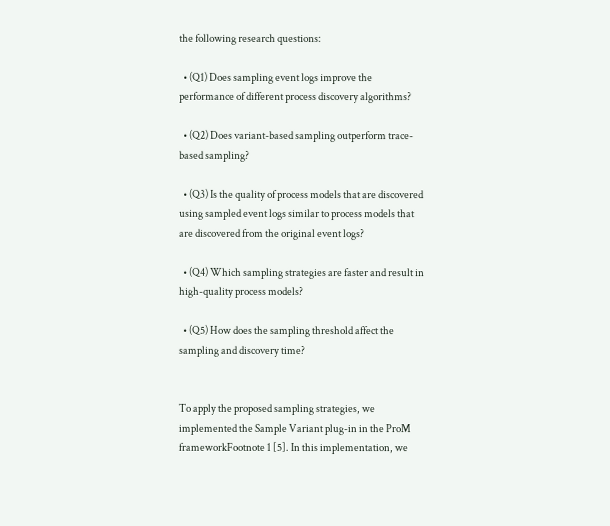the following research questions:

  • (Q1) Does sampling event logs improve the performance of different process discovery algorithms?

  • (Q2) Does variant-based sampling outperform trace-based sampling?

  • (Q3) Is the quality of process models that are discovered using sampled event logs similar to process models that are discovered from the original event logs?

  • (Q4) Which sampling strategies are faster and result in high-quality process models?

  • (Q5) How does the sampling threshold affect the sampling and discovery time?


To apply the proposed sampling strategies, we implemented the Sample Variant plug-in in the ProM frameworkFootnote 1 [5]. In this implementation, we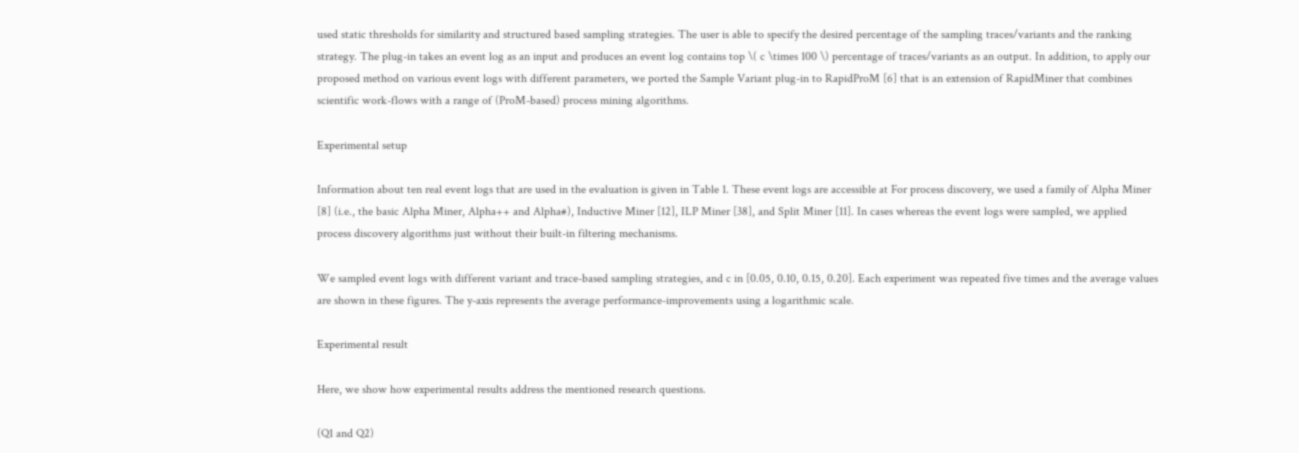used static thresholds for similarity and structured based sampling strategies. The user is able to specify the desired percentage of the sampling traces/variants and the ranking strategy. The plug-in takes an event log as an input and produces an event log contains top \( c \times 100 \) percentage of traces/variants as an output. In addition, to apply our proposed method on various event logs with different parameters, we ported the Sample Variant plug-in to RapidProM [6] that is an extension of RapidMiner that combines scientific work-flows with a range of (ProM-based) process mining algorithms.

Experimental setup

Information about ten real event logs that are used in the evaluation is given in Table 1. These event logs are accessible at For process discovery, we used a family of Alpha Miner [8] (i.e., the basic Alpha Miner, Alpha++ and Alpha#), Inductive Miner [12], ILP Miner [38], and Split Miner [11]. In cases whereas the event logs were sampled, we applied process discovery algorithms just without their built-in filtering mechanisms.

We sampled event logs with different variant and trace-based sampling strategies, and c in [0.05, 0.10, 0.15, 0.20]. Each experiment was repeated five times and the average values are shown in these figures. The y-axis represents the average performance-improvements using a logarithmic scale.

Experimental result

Here, we show how experimental results address the mentioned research questions.

(Q1 and Q2)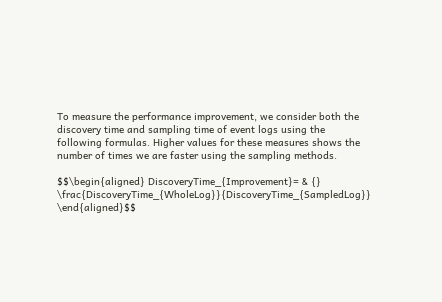To measure the performance improvement, we consider both the discovery time and sampling time of event logs using the following formulas. Higher values for these measures shows the number of times we are faster using the sampling methods.

$$\begin{aligned} DiscoveryTime_{Improvement}= & {} \frac{DiscoveryTime_{WholeLog}}{DiscoveryTime_{SampledLog}} \end{aligned}$$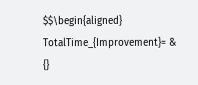$$\begin{aligned} TotalTime_{Improvement}= & {}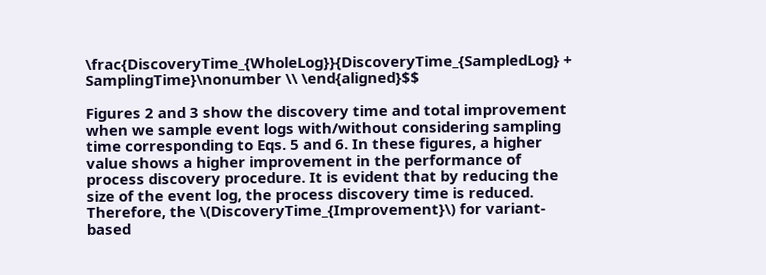\frac{DiscoveryTime_{WholeLog}}{DiscoveryTime_{SampledLog} + SamplingTime}\nonumber \\ \end{aligned}$$

Figures 2 and 3 show the discovery time and total improvement when we sample event logs with/without considering sampling time corresponding to Eqs. 5 and 6. In these figures, a higher value shows a higher improvement in the performance of process discovery procedure. It is evident that by reducing the size of the event log, the process discovery time is reduced. Therefore, the \(DiscoveryTime_{Improvement}\) for variant-based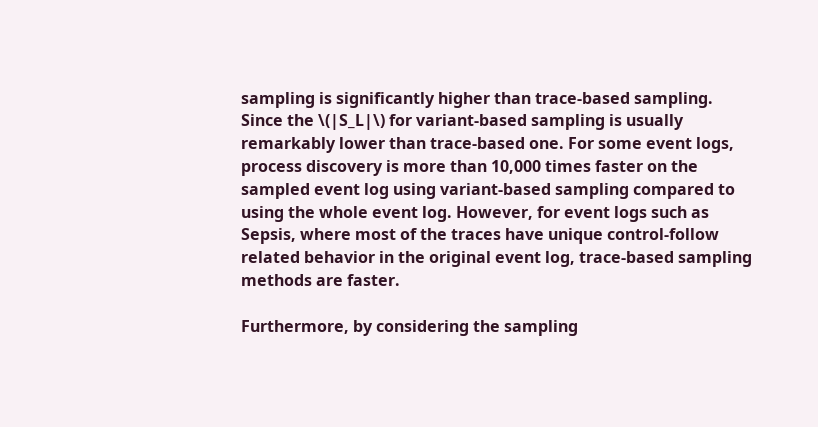sampling is significantly higher than trace-based sampling. Since the \(|S_L|\) for variant-based sampling is usually remarkably lower than trace-based one. For some event logs, process discovery is more than 10,000 times faster on the sampled event log using variant-based sampling compared to using the whole event log. However, for event logs such as Sepsis, where most of the traces have unique control-follow related behavior in the original event log, trace-based sampling methods are faster.

Furthermore, by considering the sampling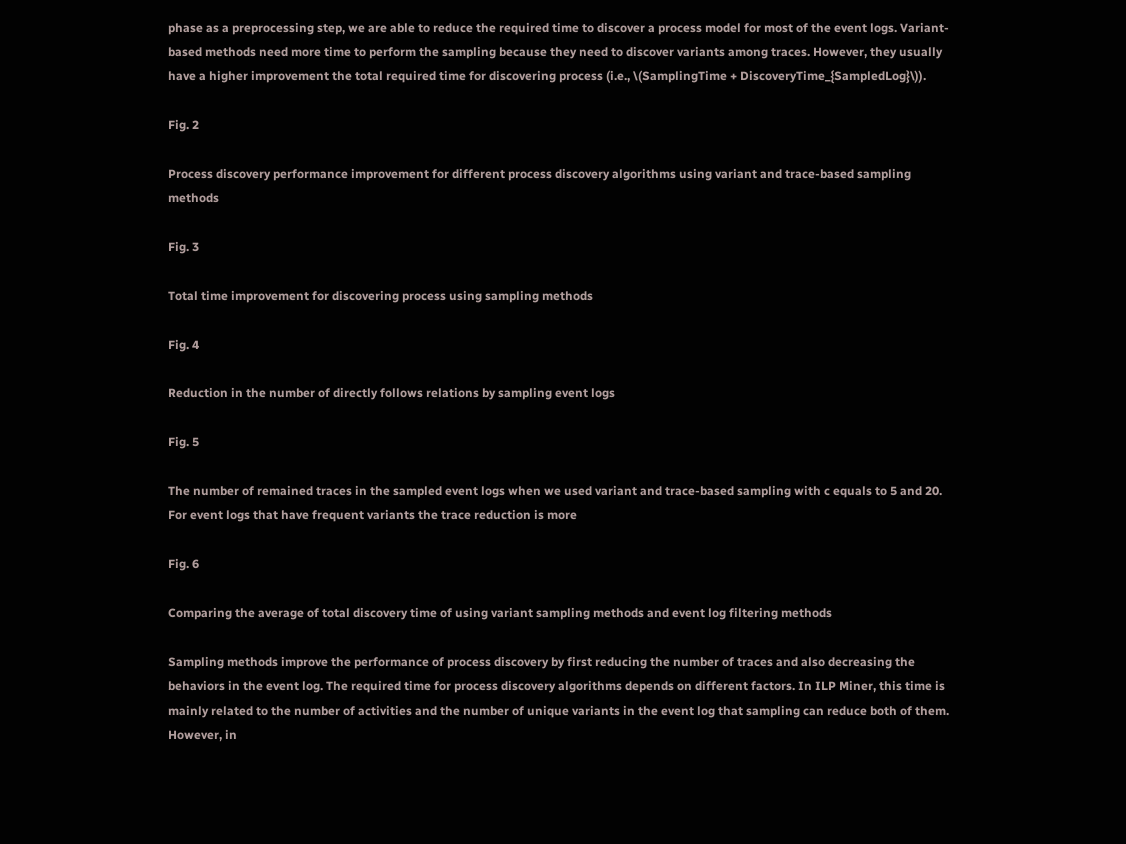phase as a preprocessing step, we are able to reduce the required time to discover a process model for most of the event logs. Variant-based methods need more time to perform the sampling because they need to discover variants among traces. However, they usually have a higher improvement the total required time for discovering process (i.e., \(SamplingTime + DiscoveryTime_{SampledLog}\)).

Fig. 2

Process discovery performance improvement for different process discovery algorithms using variant and trace-based sampling methods

Fig. 3

Total time improvement for discovering process using sampling methods

Fig. 4

Reduction in the number of directly follows relations by sampling event logs

Fig. 5

The number of remained traces in the sampled event logs when we used variant and trace-based sampling with c equals to 5 and 20. For event logs that have frequent variants the trace reduction is more

Fig. 6

Comparing the average of total discovery time of using variant sampling methods and event log filtering methods

Sampling methods improve the performance of process discovery by first reducing the number of traces and also decreasing the behaviors in the event log. The required time for process discovery algorithms depends on different factors. In ILP Miner, this time is mainly related to the number of activities and the number of unique variants in the event log that sampling can reduce both of them. However, in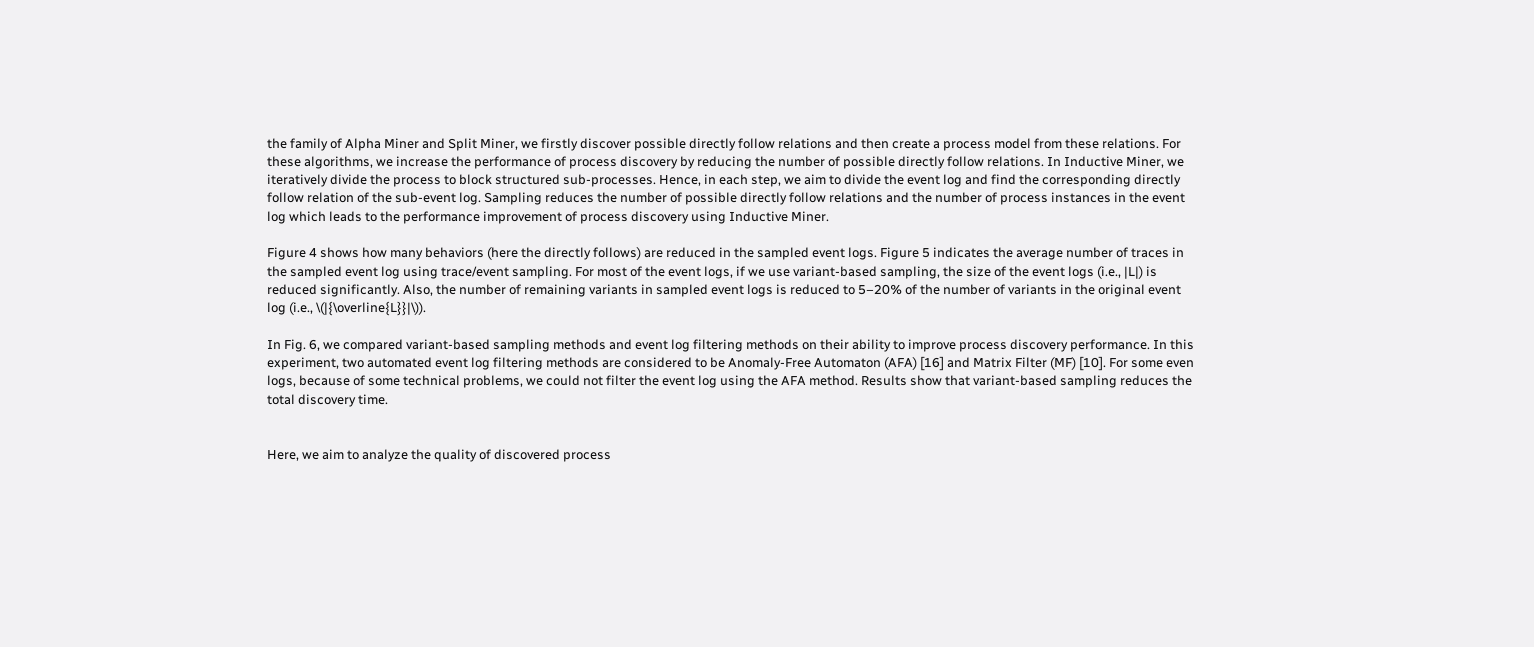the family of Alpha Miner and Split Miner, we firstly discover possible directly follow relations and then create a process model from these relations. For these algorithms, we increase the performance of process discovery by reducing the number of possible directly follow relations. In Inductive Miner, we iteratively divide the process to block structured sub-processes. Hence, in each step, we aim to divide the event log and find the corresponding directly follow relation of the sub-event log. Sampling reduces the number of possible directly follow relations and the number of process instances in the event log which leads to the performance improvement of process discovery using Inductive Miner.

Figure 4 shows how many behaviors (here the directly follows) are reduced in the sampled event logs. Figure 5 indicates the average number of traces in the sampled event log using trace/event sampling. For most of the event logs, if we use variant-based sampling, the size of the event logs (i.e., |L|) is reduced significantly. Also, the number of remaining variants in sampled event logs is reduced to 5–20% of the number of variants in the original event log (i.e., \(|{\overline{L}}|\)).

In Fig. 6, we compared variant-based sampling methods and event log filtering methods on their ability to improve process discovery performance. In this experiment, two automated event log filtering methods are considered to be Anomaly-Free Automaton (AFA) [16] and Matrix Filter (MF) [10]. For some even logs, because of some technical problems, we could not filter the event log using the AFA method. Results show that variant-based sampling reduces the total discovery time.


Here, we aim to analyze the quality of discovered process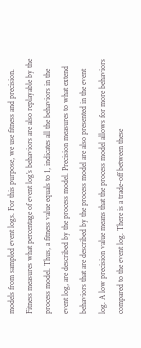models from sampled event logs. For this purpose, we use fitness and precision. Fitness measures what percentage of event log’s behaviors are also replayable by the process model. Thus, a fitness value equals to 1, indicates all the behaviors in the event log, are described by the process model. Precision measures to what extend behaviors that are described by the process model are also presented in the event log. A low precision value means that the process model allows for more behaviors compared to the event log. There is a trade-off between these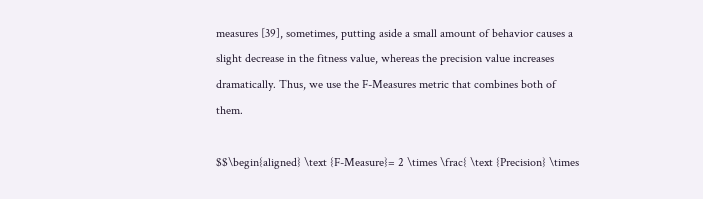measures [39], sometimes, putting aside a small amount of behavior causes a slight decrease in the fitness value, whereas the precision value increases dramatically. Thus, we use the F-Measures metric that combines both of them.

$$\begin{aligned} \text {F-Measure}= 2 \times \frac{ \text {Precision} \times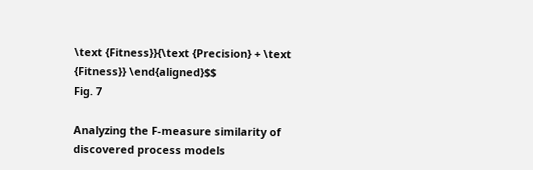\text {Fitness}}{\text {Precision} + \text {Fitness}} \end{aligned}$$
Fig. 7

Analyzing the F-measure similarity of discovered process models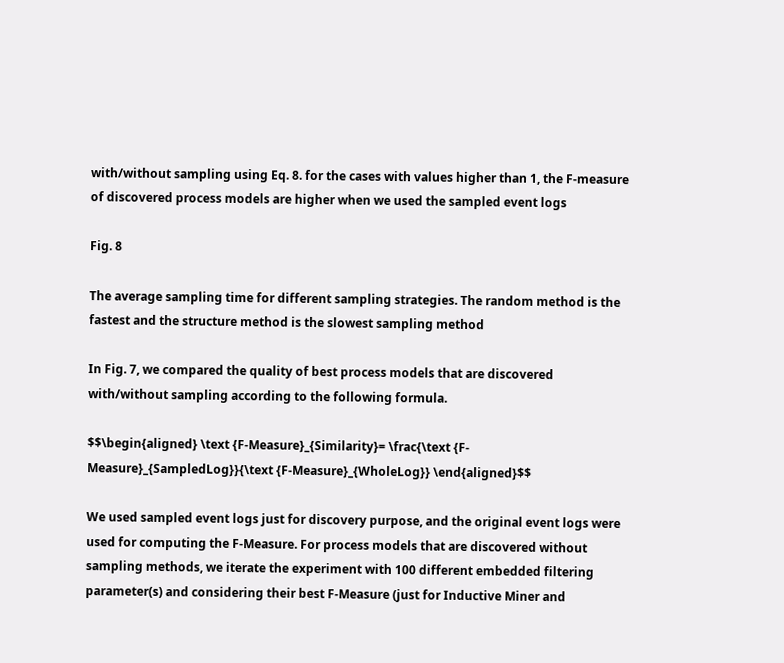with/without sampling using Eq. 8. for the cases with values higher than 1, the F-measure of discovered process models are higher when we used the sampled event logs

Fig. 8

The average sampling time for different sampling strategies. The random method is the fastest and the structure method is the slowest sampling method

In Fig. 7, we compared the quality of best process models that are discovered with/without sampling according to the following formula.

$$\begin{aligned} \text {F-Measure}_{Similarity}= \frac{\text {F-Measure}_{SampledLog}}{\text {F-Measure}_{WholeLog}} \end{aligned}$$

We used sampled event logs just for discovery purpose, and the original event logs were used for computing the F-Measure. For process models that are discovered without sampling methods, we iterate the experiment with 100 different embedded filtering parameter(s) and considering their best F-Measure (just for Inductive Miner and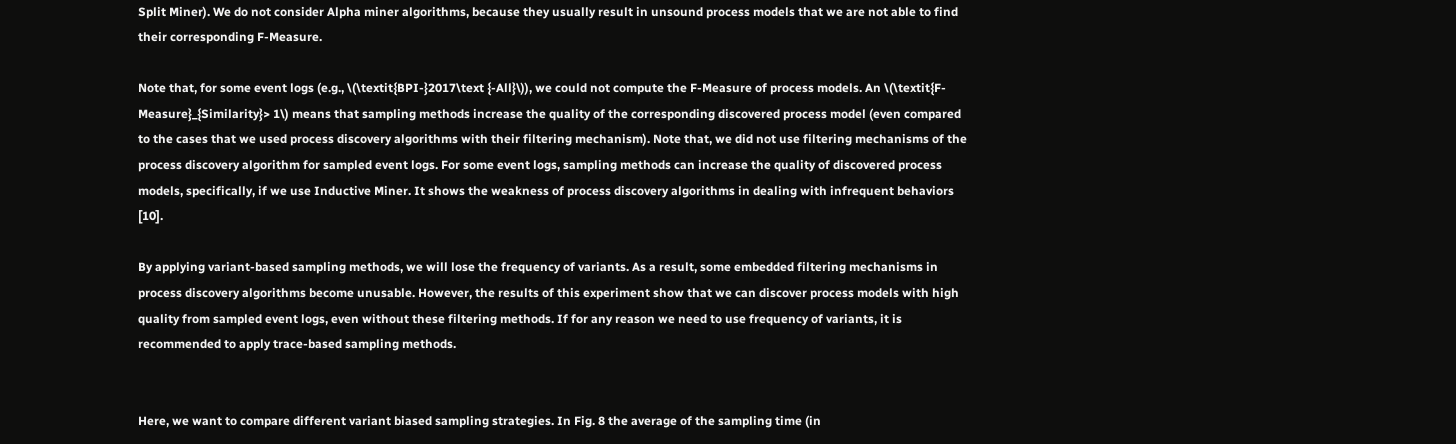Split Miner). We do not consider Alpha miner algorithms, because they usually result in unsound process models that we are not able to find their corresponding F-Measure.

Note that, for some event logs (e.g., \(\textit{BPI-}2017\text {-All}\)), we could not compute the F-Measure of process models. An \(\textit{F-Measure}_{Similarity}> 1\) means that sampling methods increase the quality of the corresponding discovered process model (even compared to the cases that we used process discovery algorithms with their filtering mechanism). Note that, we did not use filtering mechanisms of the process discovery algorithm for sampled event logs. For some event logs, sampling methods can increase the quality of discovered process models, specifically, if we use Inductive Miner. It shows the weakness of process discovery algorithms in dealing with infrequent behaviors [10].

By applying variant-based sampling methods, we will lose the frequency of variants. As a result, some embedded filtering mechanisms in process discovery algorithms become unusable. However, the results of this experiment show that we can discover process models with high quality from sampled event logs, even without these filtering methods. If for any reason we need to use frequency of variants, it is recommended to apply trace-based sampling methods.


Here, we want to compare different variant biased sampling strategies. In Fig. 8 the average of the sampling time (in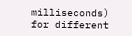milliseconds) for different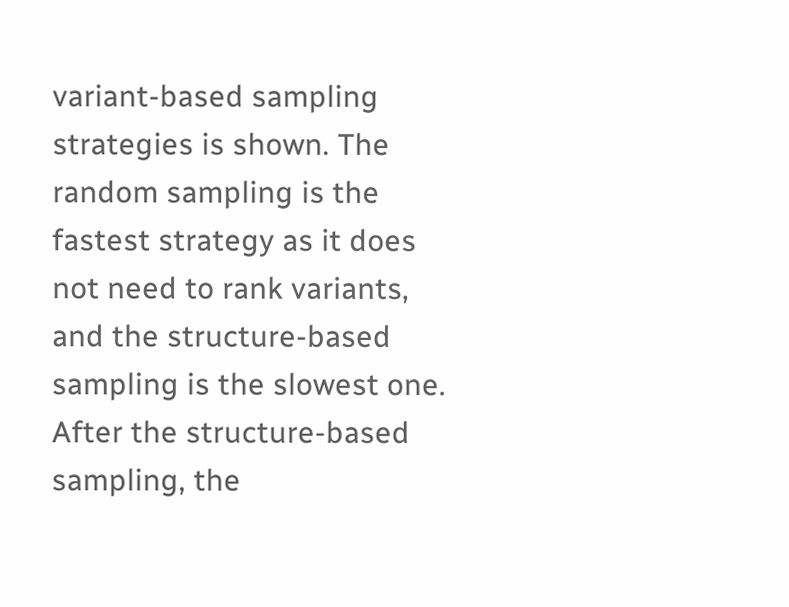variant-based sampling strategies is shown. The random sampling is the fastest strategy as it does not need to rank variants, and the structure-based sampling is the slowest one. After the structure-based sampling, the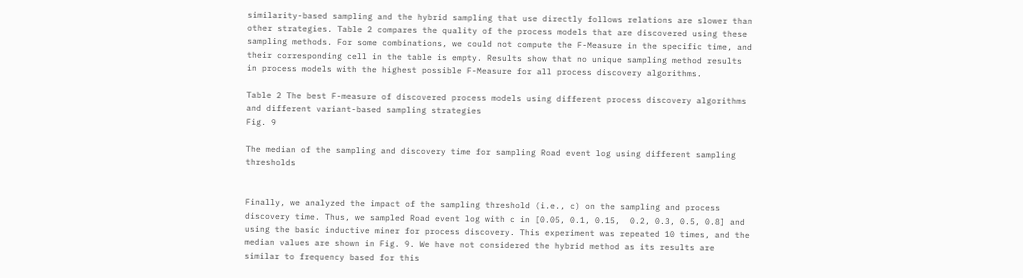similarity-based sampling and the hybrid sampling that use directly follows relations are slower than other strategies. Table 2 compares the quality of the process models that are discovered using these sampling methods. For some combinations, we could not compute the F-Measure in the specific time, and their corresponding cell in the table is empty. Results show that no unique sampling method results in process models with the highest possible F-Measure for all process discovery algorithms.

Table 2 The best F-measure of discovered process models using different process discovery algorithms and different variant-based sampling strategies
Fig. 9

The median of the sampling and discovery time for sampling Road event log using different sampling thresholds


Finally, we analyzed the impact of the sampling threshold (i.e., c) on the sampling and process discovery time. Thus, we sampled Road event log with c in [0.05, 0.1, 0.15,  0.2, 0.3, 0.5, 0.8] and using the basic inductive miner for process discovery. This experiment was repeated 10 times, and the median values are shown in Fig. 9. We have not considered the hybrid method as its results are similar to frequency based for this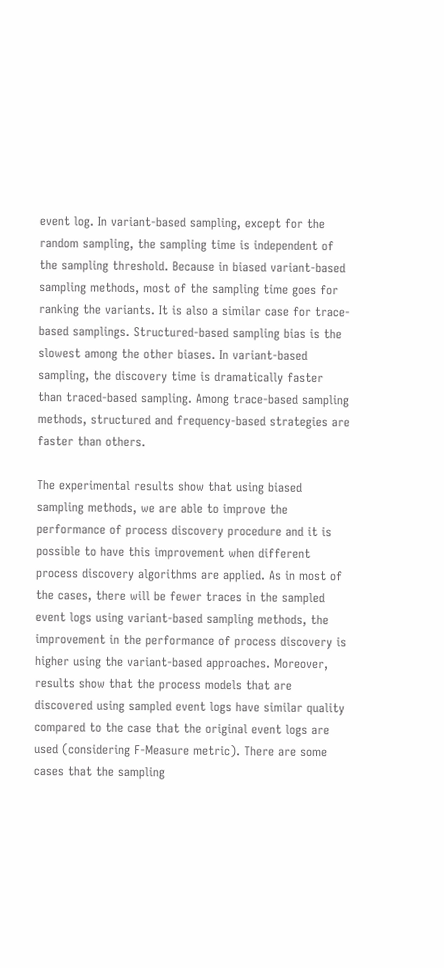event log. In variant-based sampling, except for the random sampling, the sampling time is independent of the sampling threshold. Because in biased variant-based sampling methods, most of the sampling time goes for ranking the variants. It is also a similar case for trace-based samplings. Structured-based sampling bias is the slowest among the other biases. In variant-based sampling, the discovery time is dramatically faster than traced-based sampling. Among trace-based sampling methods, structured and frequency-based strategies are faster than others.

The experimental results show that using biased sampling methods, we are able to improve the performance of process discovery procedure and it is possible to have this improvement when different process discovery algorithms are applied. As in most of the cases, there will be fewer traces in the sampled event logs using variant-based sampling methods, the improvement in the performance of process discovery is higher using the variant-based approaches. Moreover, results show that the process models that are discovered using sampled event logs have similar quality compared to the case that the original event logs are used (considering F-Measure metric). There are some cases that the sampling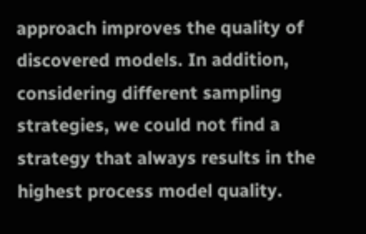approach improves the quality of discovered models. In addition, considering different sampling strategies, we could not find a strategy that always results in the highest process model quality.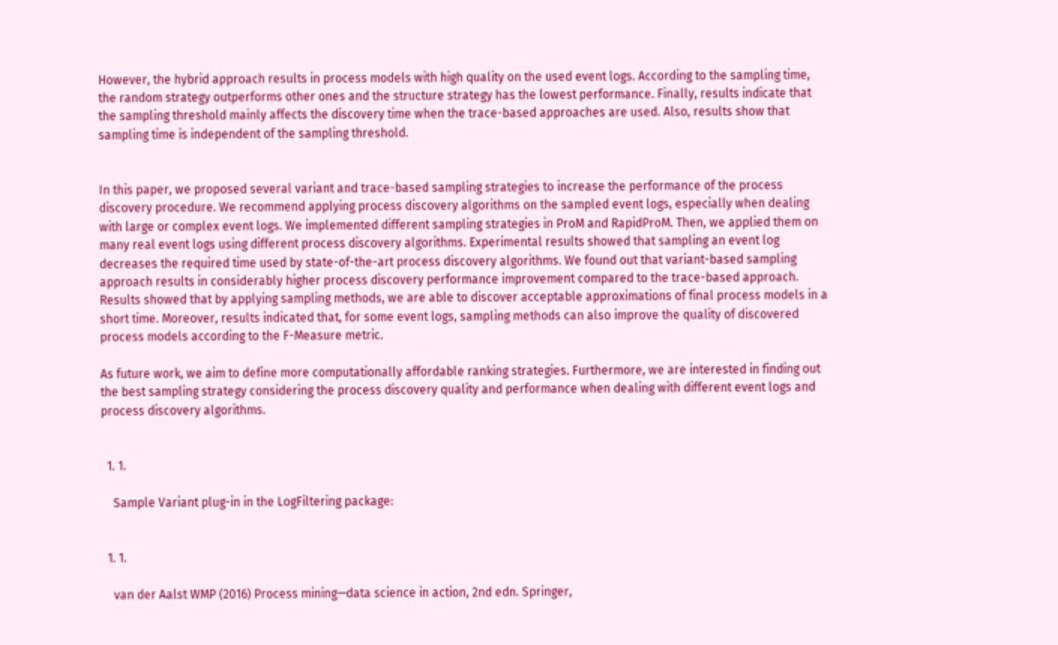However, the hybrid approach results in process models with high quality on the used event logs. According to the sampling time, the random strategy outperforms other ones and the structure strategy has the lowest performance. Finally, results indicate that the sampling threshold mainly affects the discovery time when the trace-based approaches are used. Also, results show that sampling time is independent of the sampling threshold.


In this paper, we proposed several variant and trace-based sampling strategies to increase the performance of the process discovery procedure. We recommend applying process discovery algorithms on the sampled event logs, especially when dealing with large or complex event logs. We implemented different sampling strategies in ProM and RapidProM. Then, we applied them on many real event logs using different process discovery algorithms. Experimental results showed that sampling an event log decreases the required time used by state-of-the-art process discovery algorithms. We found out that variant-based sampling approach results in considerably higher process discovery performance improvement compared to the trace-based approach. Results showed that by applying sampling methods, we are able to discover acceptable approximations of final process models in a short time. Moreover, results indicated that, for some event logs, sampling methods can also improve the quality of discovered process models according to the F-Measure metric.

As future work, we aim to define more computationally affordable ranking strategies. Furthermore, we are interested in finding out the best sampling strategy considering the process discovery quality and performance when dealing with different event logs and process discovery algorithms.


  1. 1.

    Sample Variant plug-in in the LogFiltering package:


  1. 1.

    van der Aalst WMP (2016) Process mining—data science in action, 2nd edn. Springer,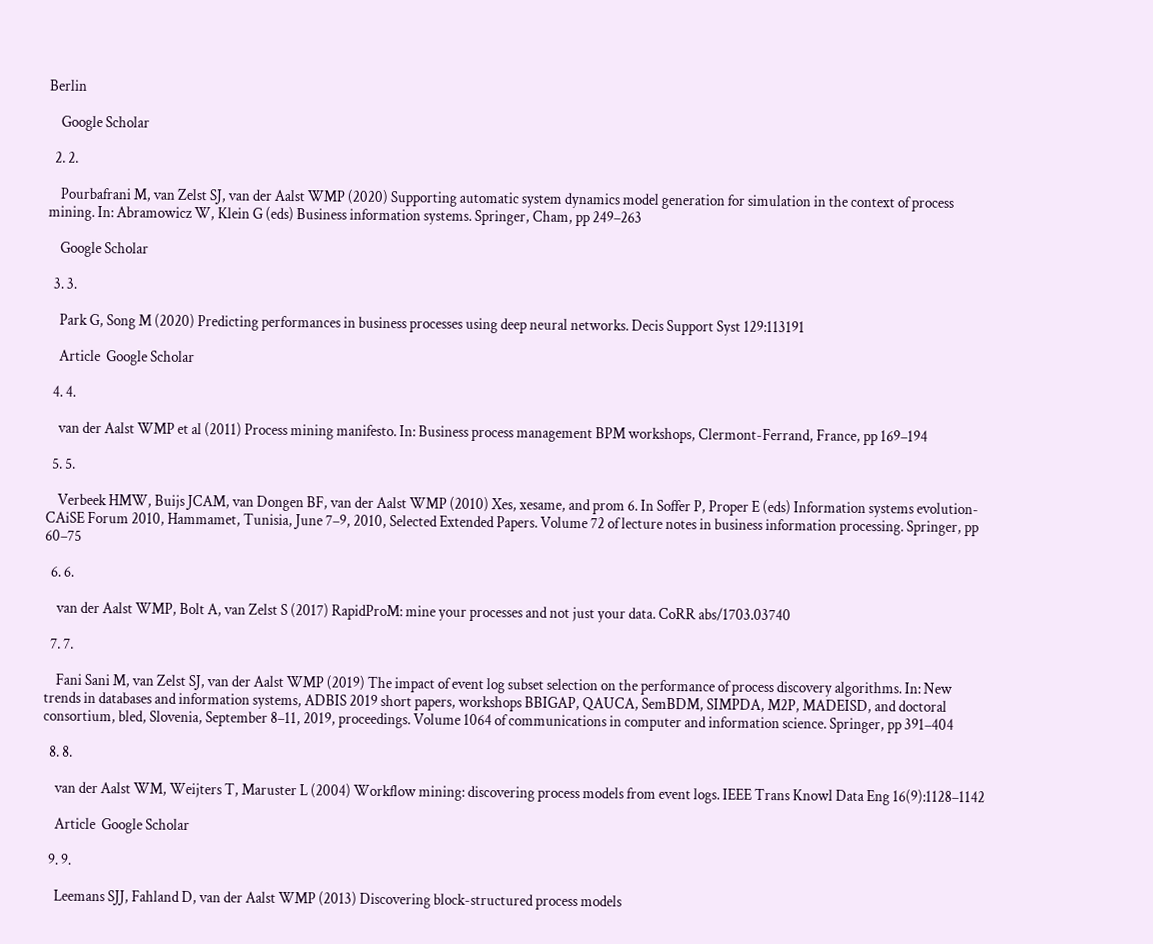Berlin

    Google Scholar

  2. 2.

    Pourbafrani M, van Zelst SJ, van der Aalst WMP (2020) Supporting automatic system dynamics model generation for simulation in the context of process mining. In: Abramowicz W, Klein G (eds) Business information systems. Springer, Cham, pp 249–263

    Google Scholar

  3. 3.

    Park G, Song M (2020) Predicting performances in business processes using deep neural networks. Decis Support Syst 129:113191

    Article  Google Scholar

  4. 4.

    van der Aalst WMP et al (2011) Process mining manifesto. In: Business process management BPM workshops, Clermont-Ferrand, France, pp 169–194

  5. 5.

    Verbeek HMW, Buijs JCAM, van Dongen BF, van der Aalst WMP (2010) Xes, xesame, and prom 6. In Soffer P, Proper E (eds) Information systems evolution-CAiSE Forum 2010, Hammamet, Tunisia, June 7–9, 2010, Selected Extended Papers. Volume 72 of lecture notes in business information processing. Springer, pp 60–75

  6. 6.

    van der Aalst WMP, Bolt A, van Zelst S (2017) RapidProM: mine your processes and not just your data. CoRR abs/1703.03740

  7. 7.

    Fani Sani M, van Zelst SJ, van der Aalst WMP (2019) The impact of event log subset selection on the performance of process discovery algorithms. In: New trends in databases and information systems, ADBIS 2019 short papers, workshops BBIGAP, QAUCA, SemBDM, SIMPDA, M2P, MADEISD, and doctoral consortium, bled, Slovenia, September 8–11, 2019, proceedings. Volume 1064 of communications in computer and information science. Springer, pp 391–404

  8. 8.

    van der Aalst WM, Weijters T, Maruster L (2004) Workflow mining: discovering process models from event logs. IEEE Trans Knowl Data Eng 16(9):1128–1142

    Article  Google Scholar

  9. 9.

    Leemans SJJ, Fahland D, van der Aalst WMP (2013) Discovering block-structured process models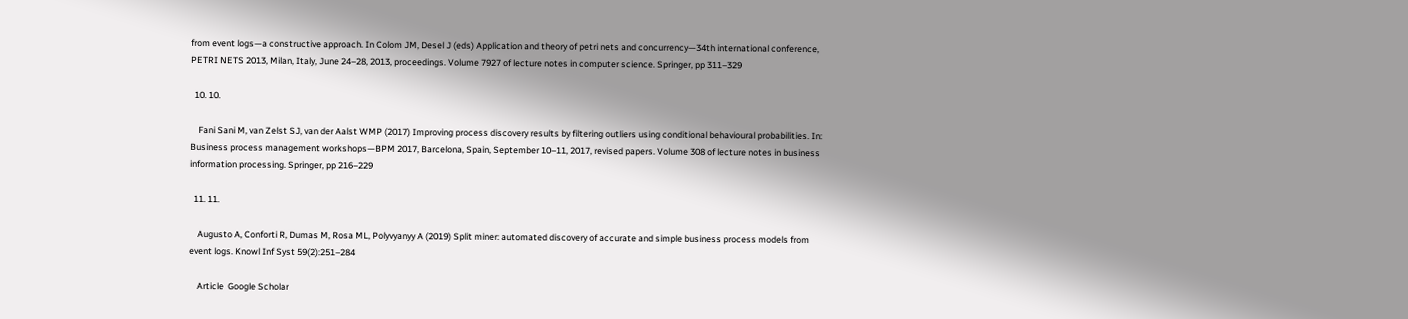from event logs—a constructive approach. In Colom JM, Desel J (eds) Application and theory of petri nets and concurrency—34th international conference, PETRI NETS 2013, Milan, Italy, June 24–28, 2013, proceedings. Volume 7927 of lecture notes in computer science. Springer, pp 311–329

  10. 10.

    Fani Sani M, van Zelst SJ, van der Aalst WMP (2017) Improving process discovery results by filtering outliers using conditional behavioural probabilities. In: Business process management workshops—BPM 2017, Barcelona, Spain, September 10–11, 2017, revised papers. Volume 308 of lecture notes in business information processing. Springer, pp 216–229

  11. 11.

    Augusto A, Conforti R, Dumas M, Rosa ML, Polyvyanyy A (2019) Split miner: automated discovery of accurate and simple business process models from event logs. Knowl Inf Syst 59(2):251–284

    Article  Google Scholar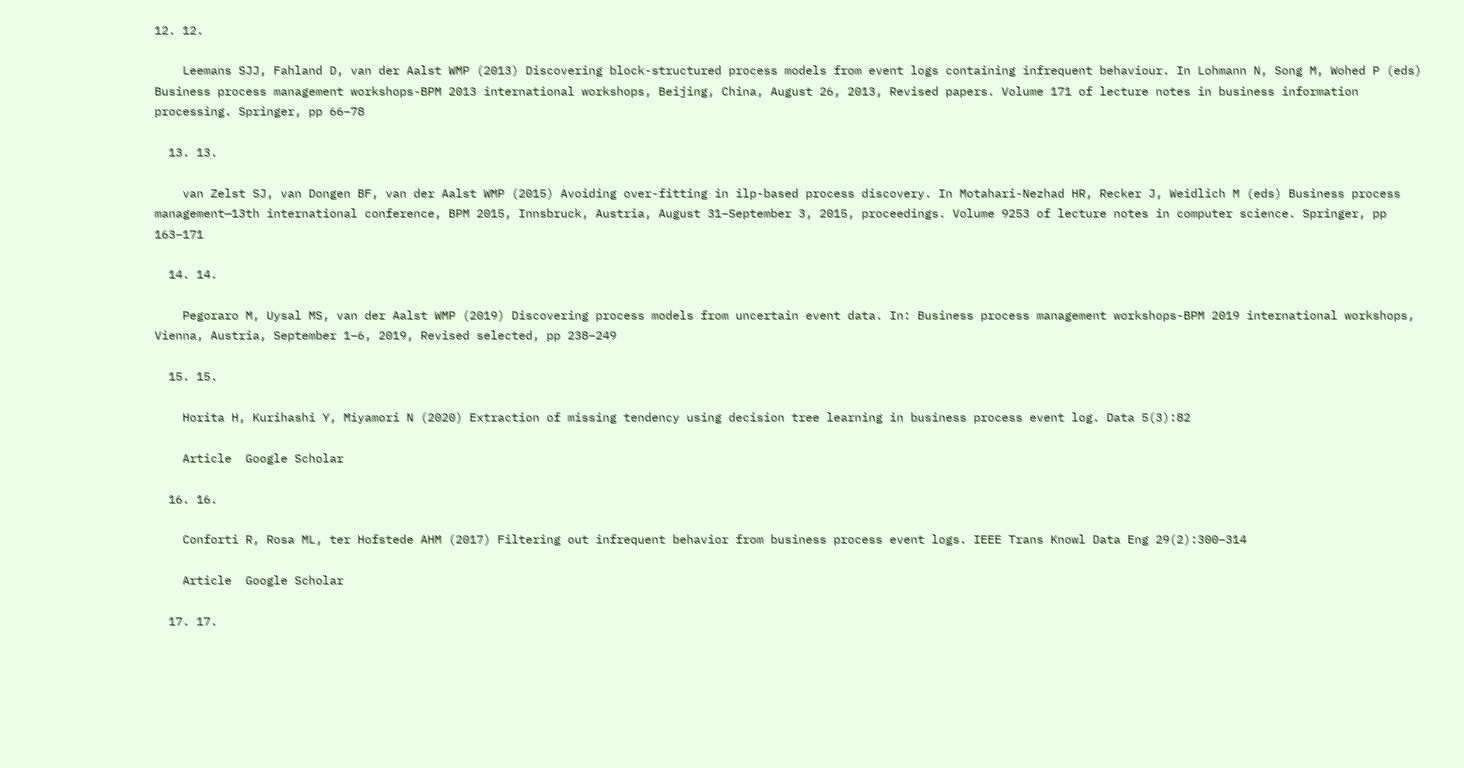12. 12.

    Leemans SJJ, Fahland D, van der Aalst WMP (2013) Discovering block-structured process models from event logs containing infrequent behaviour. In Lohmann N, Song M, Wohed P (eds) Business process management workshops-BPM 2013 international workshops, Beijing, China, August 26, 2013, Revised papers. Volume 171 of lecture notes in business information processing. Springer, pp 66–78

  13. 13.

    van Zelst SJ, van Dongen BF, van der Aalst WMP (2015) Avoiding over-fitting in ilp-based process discovery. In Motahari-Nezhad HR, Recker J, Weidlich M (eds) Business process management—13th international conference, BPM 2015, Innsbruck, Austria, August 31–September 3, 2015, proceedings. Volume 9253 of lecture notes in computer science. Springer, pp 163–171

  14. 14.

    Pegoraro M, Uysal MS, van der Aalst WMP (2019) Discovering process models from uncertain event data. In: Business process management workshops-BPM 2019 international workshops, Vienna, Austria, September 1–6, 2019, Revised selected, pp 238–249

  15. 15.

    Horita H, Kurihashi Y, Miyamori N (2020) Extraction of missing tendency using decision tree learning in business process event log. Data 5(3):82

    Article  Google Scholar

  16. 16.

    Conforti R, Rosa ML, ter Hofstede AHM (2017) Filtering out infrequent behavior from business process event logs. IEEE Trans Knowl Data Eng 29(2):300–314

    Article  Google Scholar

  17. 17.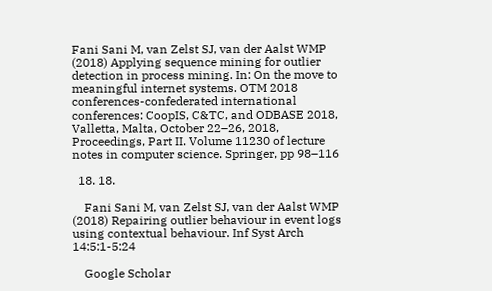Fani Sani M, van Zelst SJ, van der Aalst WMP (2018) Applying sequence mining for outlier detection in process mining. In: On the move to meaningful internet systems. OTM 2018 conferences-confederated international conferences: CoopIS, C&TC, and ODBASE 2018, Valletta, Malta, October 22–26, 2018, Proceedings, Part II. Volume 11230 of lecture notes in computer science. Springer, pp 98–116

  18. 18.

    Fani Sani M, van Zelst SJ, van der Aalst WMP (2018) Repairing outlier behaviour in event logs using contextual behaviour. Inf Syst Arch 14:5:1-5:24

    Google Scholar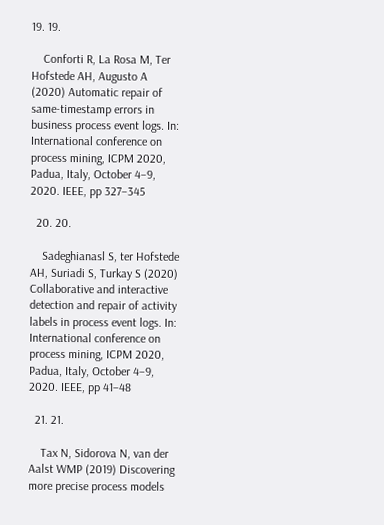19. 19.

    Conforti R, La Rosa M, Ter Hofstede AH, Augusto A (2020) Automatic repair of same-timestamp errors in business process event logs. In: International conference on process mining, ICPM 2020, Padua, Italy, October 4–9, 2020. IEEE, pp 327–345

  20. 20.

    Sadeghianasl S, ter Hofstede AH, Suriadi S, Turkay S (2020) Collaborative and interactive detection and repair of activity labels in process event logs. In: International conference on process mining, ICPM 2020, Padua, Italy, October 4–9, 2020. IEEE, pp 41–48

  21. 21.

    Tax N, Sidorova N, van der Aalst WMP (2019) Discovering more precise process models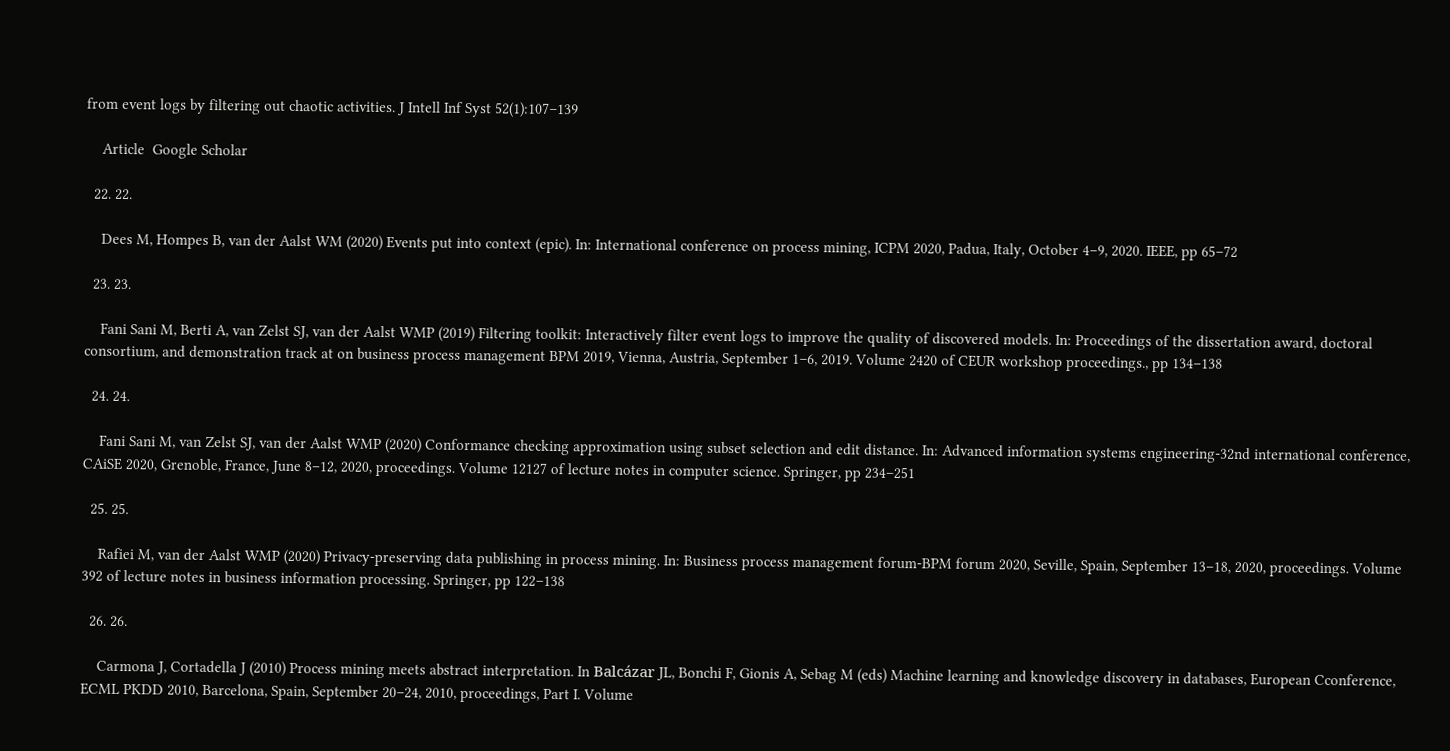from event logs by filtering out chaotic activities. J Intell Inf Syst 52(1):107–139

    Article  Google Scholar

  22. 22.

    Dees M, Hompes B, van der Aalst WM (2020) Events put into context (epic). In: International conference on process mining, ICPM 2020, Padua, Italy, October 4–9, 2020. IEEE, pp 65–72

  23. 23.

    Fani Sani M, Berti A, van Zelst SJ, van der Aalst WMP (2019) Filtering toolkit: Interactively filter event logs to improve the quality of discovered models. In: Proceedings of the dissertation award, doctoral consortium, and demonstration track at on business process management BPM 2019, Vienna, Austria, September 1–6, 2019. Volume 2420 of CEUR workshop proceedings., pp 134–138

  24. 24.

    Fani Sani M, van Zelst SJ, van der Aalst WMP (2020) Conformance checking approximation using subset selection and edit distance. In: Advanced information systems engineering-32nd international conference, CAiSE 2020, Grenoble, France, June 8–12, 2020, proceedings. Volume 12127 of lecture notes in computer science. Springer, pp 234–251

  25. 25.

    Rafiei M, van der Aalst WMP (2020) Privacy-preserving data publishing in process mining. In: Business process management forum-BPM forum 2020, Seville, Spain, September 13–18, 2020, proceedings. Volume 392 of lecture notes in business information processing. Springer, pp 122–138

  26. 26.

    Carmona J, Cortadella J (2010) Process mining meets abstract interpretation. In Balcázar JL, Bonchi F, Gionis A, Sebag M (eds) Machine learning and knowledge discovery in databases, European Cconference, ECML PKDD 2010, Barcelona, Spain, September 20–24, 2010, proceedings, Part I. Volume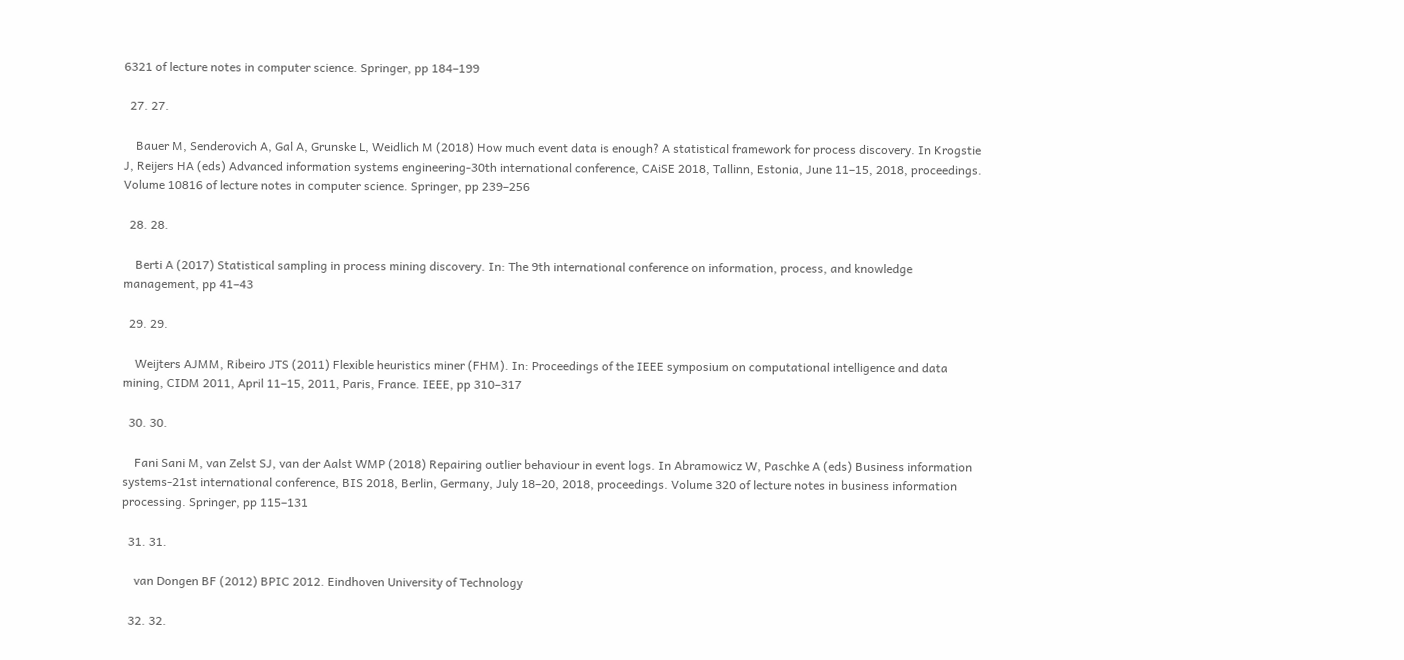6321 of lecture notes in computer science. Springer, pp 184–199

  27. 27.

    Bauer M, Senderovich A, Gal A, Grunske L, Weidlich M (2018) How much event data is enough? A statistical framework for process discovery. In Krogstie J, Reijers HA (eds) Advanced information systems engineering-30th international conference, CAiSE 2018, Tallinn, Estonia, June 11–15, 2018, proceedings. Volume 10816 of lecture notes in computer science. Springer, pp 239–256

  28. 28.

    Berti A (2017) Statistical sampling in process mining discovery. In: The 9th international conference on information, process, and knowledge management, pp 41–43

  29. 29.

    Weijters AJMM, Ribeiro JTS (2011) Flexible heuristics miner (FHM). In: Proceedings of the IEEE symposium on computational intelligence and data mining, CIDM 2011, April 11–15, 2011, Paris, France. IEEE, pp 310–317

  30. 30.

    Fani Sani M, van Zelst SJ, van der Aalst WMP (2018) Repairing outlier behaviour in event logs. In Abramowicz W, Paschke A (eds) Business information systems-21st international conference, BIS 2018, Berlin, Germany, July 18–20, 2018, proceedings. Volume 320 of lecture notes in business information processing. Springer, pp 115–131

  31. 31.

    van Dongen BF (2012) BPIC 2012. Eindhoven University of Technology

  32. 32.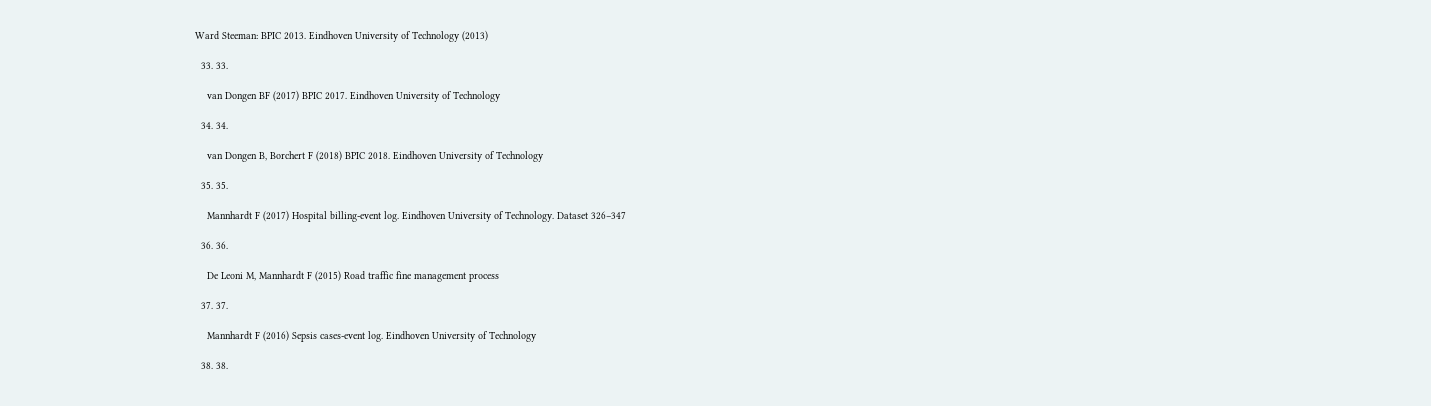Ward Steeman: BPIC 2013. Eindhoven University of Technology (2013)

  33. 33.

    van Dongen BF (2017) BPIC 2017. Eindhoven University of Technology

  34. 34.

    van Dongen B, Borchert F (2018) BPIC 2018. Eindhoven University of Technology

  35. 35.

    Mannhardt F (2017) Hospital billing-event log. Eindhoven University of Technology. Dataset 326–347

  36. 36.

    De Leoni M, Mannhardt F (2015) Road traffic fine management process

  37. 37.

    Mannhardt F (2016) Sepsis cases-event log. Eindhoven University of Technology

  38. 38.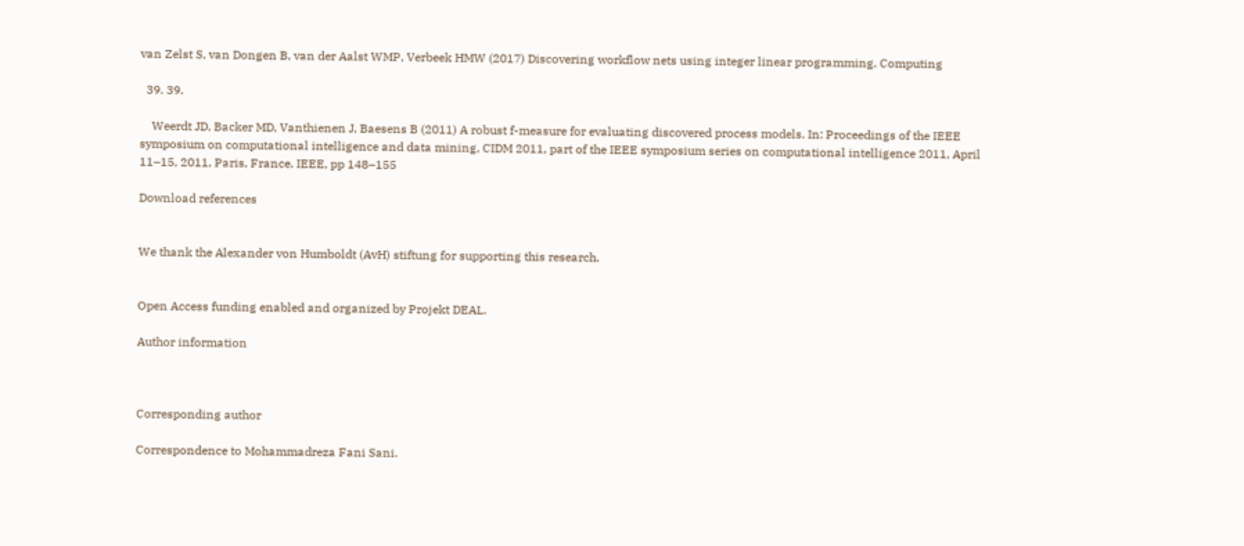van Zelst S, van Dongen B, van der Aalst WMP, Verbeek HMW (2017) Discovering workflow nets using integer linear programming. Computing

  39. 39.

    Weerdt JD, Backer MD, Vanthienen J, Baesens B (2011) A robust f-measure for evaluating discovered process models. In: Proceedings of the IEEE symposium on computational intelligence and data mining, CIDM 2011, part of the IEEE symposium series on computational intelligence 2011, April 11–15, 2011, Paris, France. IEEE, pp 148–155

Download references


We thank the Alexander von Humboldt (AvH) stiftung for supporting this research.


Open Access funding enabled and organized by Projekt DEAL.

Author information



Corresponding author

Correspondence to Mohammadreza Fani Sani.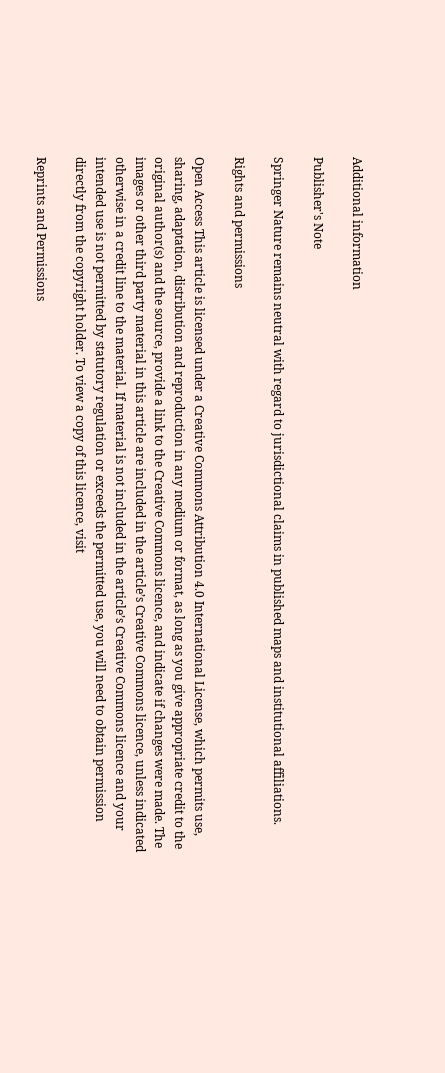Additional information

Publisher's Note

Springer Nature remains neutral with regard to jurisdictional claims in published maps and institutional affiliations.

Rights and permissions

Open Access This article is licensed under a Creative Commons Attribution 4.0 International License, which permits use, sharing, adaptation, distribution and reproduction in any medium or format, as long as you give appropriate credit to the original author(s) and the source, provide a link to the Creative Commons licence, and indicate if changes were made. The images or other third party material in this article are included in the article’s Creative Commons licence, unless indicated otherwise in a credit line to the material. If material is not included in the article’s Creative Commons licence and your intended use is not permitted by statutory regulation or exceeds the permitted use, you will need to obtain permission directly from the copyright holder. To view a copy of this licence, visit

Reprints and Permissions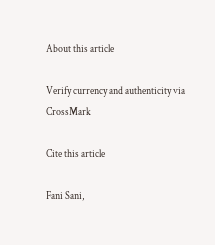About this article

Verify currency and authenticity via CrossMark

Cite this article

Fani Sani,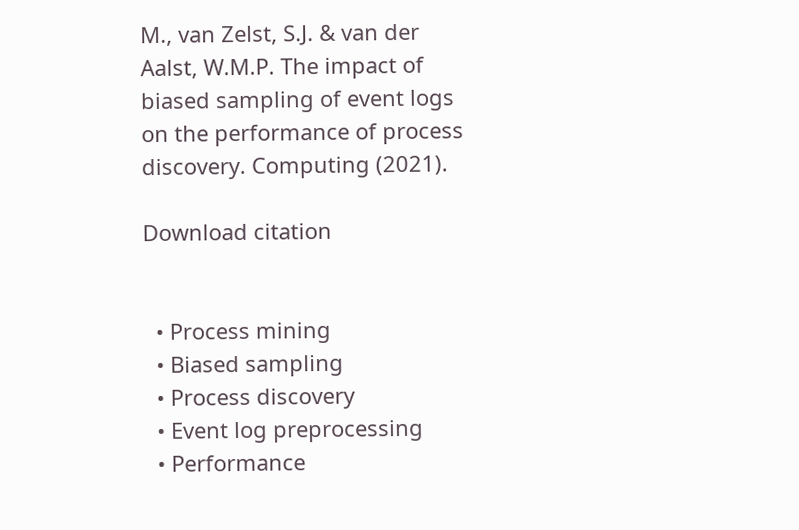M., van Zelst, S.J. & van der Aalst, W.M.P. The impact of biased sampling of event logs on the performance of process discovery. Computing (2021).

Download citation


  • Process mining
  • Biased sampling
  • Process discovery
  • Event log preprocessing
  • Performance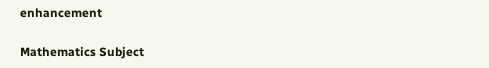enhancement

Mathematics Subject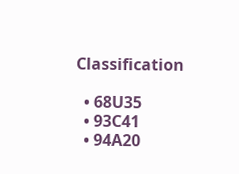Classification

  • 68U35
  • 93C41
  • 94A20